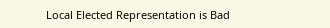Local Elected Representation is Bad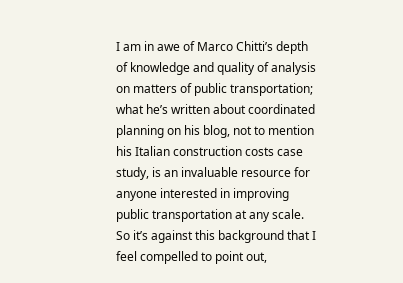I am in awe of Marco Chitti’s depth of knowledge and quality of analysis on matters of public transportation; what he’s written about coordinated planning on his blog, not to mention his Italian construction costs case study, is an invaluable resource for anyone interested in improving public transportation at any scale. So it’s against this background that I feel compelled to point out,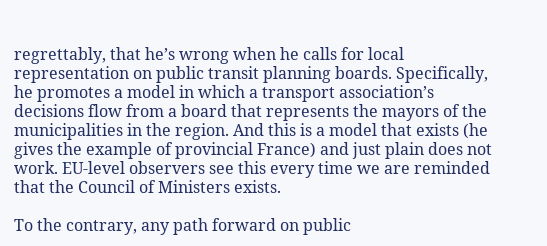regrettably, that he’s wrong when he calls for local representation on public transit planning boards. Specifically, he promotes a model in which a transport association’s decisions flow from a board that represents the mayors of the municipalities in the region. And this is a model that exists (he gives the example of provincial France) and just plain does not work. EU-level observers see this every time we are reminded that the Council of Ministers exists.

To the contrary, any path forward on public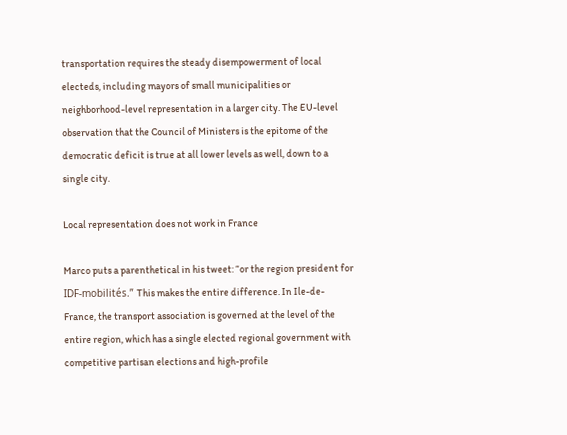transportation requires the steady disempowerment of local electeds, including mayors of small municipalities or neighborhood-level representation in a larger city. The EU-level observation that the Council of Ministers is the epitome of the democratic deficit is true at all lower levels as well, down to a single city.

Local representation does not work in France

Marco puts a parenthetical in his tweet: “or the region president for IDF-mobilités.” This makes the entire difference. In Ile-de-France, the transport association is governed at the level of the entire region, which has a single elected regional government with competitive partisan elections and high-profile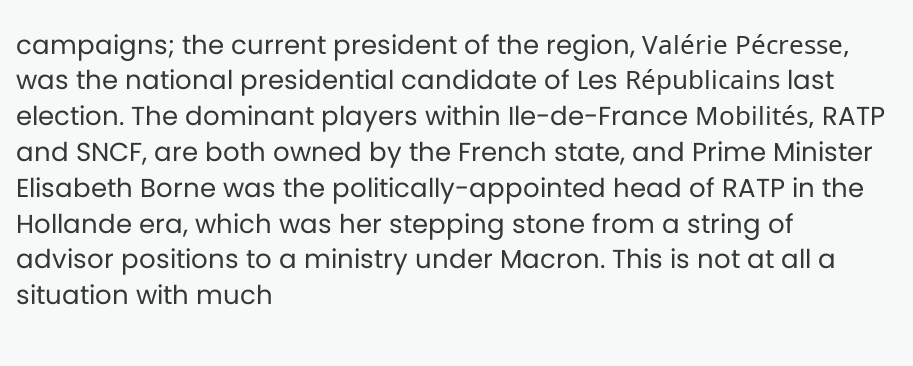campaigns; the current president of the region, Valérie Pécresse, was the national presidential candidate of Les Républicains last election. The dominant players within Ile-de-France Mobilités, RATP and SNCF, are both owned by the French state, and Prime Minister Elisabeth Borne was the politically-appointed head of RATP in the Hollande era, which was her stepping stone from a string of advisor positions to a ministry under Macron. This is not at all a situation with much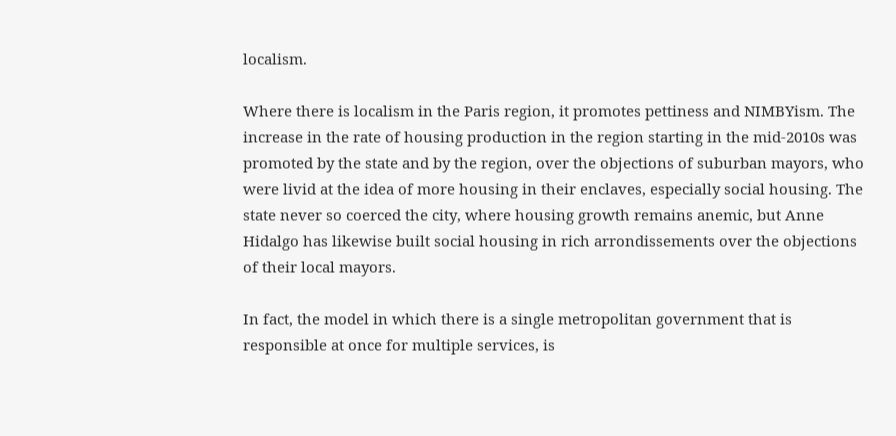localism.

Where there is localism in the Paris region, it promotes pettiness and NIMBYism. The increase in the rate of housing production in the region starting in the mid-2010s was promoted by the state and by the region, over the objections of suburban mayors, who were livid at the idea of more housing in their enclaves, especially social housing. The state never so coerced the city, where housing growth remains anemic, but Anne Hidalgo has likewise built social housing in rich arrondissements over the objections of their local mayors.

In fact, the model in which there is a single metropolitan government that is responsible at once for multiple services, is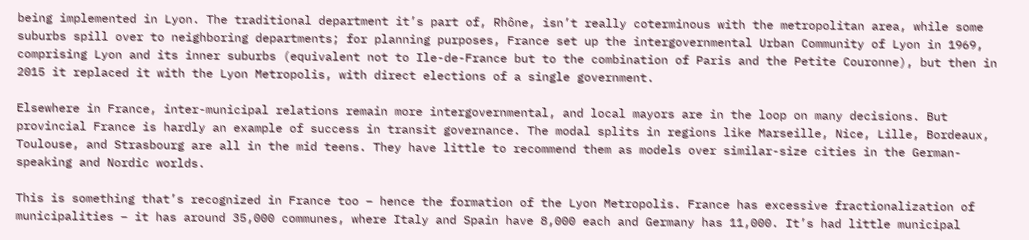being implemented in Lyon. The traditional department it’s part of, Rhône, isn’t really coterminous with the metropolitan area, while some suburbs spill over to neighboring departments; for planning purposes, France set up the intergovernmental Urban Community of Lyon in 1969, comprising Lyon and its inner suburbs (equivalent not to Ile-de-France but to the combination of Paris and the Petite Couronne), but then in 2015 it replaced it with the Lyon Metropolis, with direct elections of a single government.

Elsewhere in France, inter-municipal relations remain more intergovernmental, and local mayors are in the loop on many decisions. But provincial France is hardly an example of success in transit governance. The modal splits in regions like Marseille, Nice, Lille, Bordeaux, Toulouse, and Strasbourg are all in the mid teens. They have little to recommend them as models over similar-size cities in the German-speaking and Nordic worlds.

This is something that’s recognized in France too – hence the formation of the Lyon Metropolis. France has excessive fractionalization of municipalities – it has around 35,000 communes, where Italy and Spain have 8,000 each and Germany has 11,000. It’s had little municipal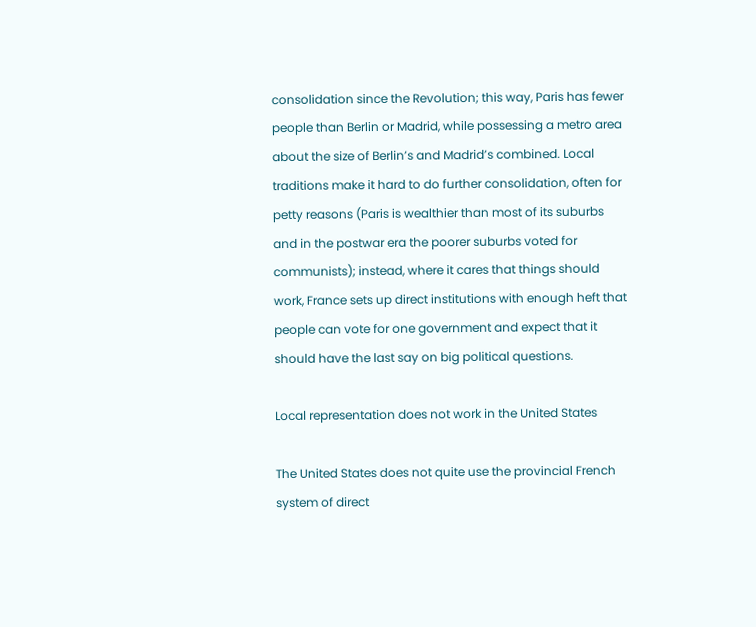consolidation since the Revolution; this way, Paris has fewer people than Berlin or Madrid, while possessing a metro area about the size of Berlin’s and Madrid’s combined. Local traditions make it hard to do further consolidation, often for petty reasons (Paris is wealthier than most of its suburbs and in the postwar era the poorer suburbs voted for communists); instead, where it cares that things should work, France sets up direct institutions with enough heft that people can vote for one government and expect that it should have the last say on big political questions.

Local representation does not work in the United States

The United States does not quite use the provincial French system of direct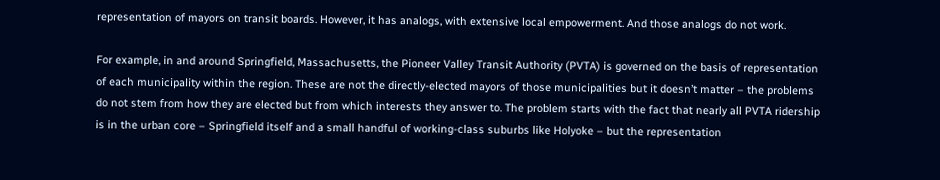representation of mayors on transit boards. However, it has analogs, with extensive local empowerment. And those analogs do not work.

For example, in and around Springfield, Massachusetts, the Pioneer Valley Transit Authority (PVTA) is governed on the basis of representation of each municipality within the region. These are not the directly-elected mayors of those municipalities but it doesn’t matter – the problems do not stem from how they are elected but from which interests they answer to. The problem starts with the fact that nearly all PVTA ridership is in the urban core – Springfield itself and a small handful of working-class suburbs like Holyoke – but the representation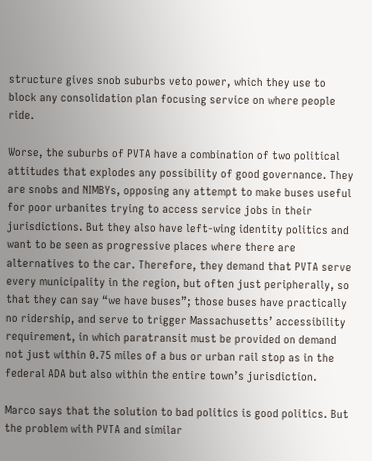structure gives snob suburbs veto power, which they use to block any consolidation plan focusing service on where people ride.

Worse, the suburbs of PVTA have a combination of two political attitudes that explodes any possibility of good governance. They are snobs and NIMBYs, opposing any attempt to make buses useful for poor urbanites trying to access service jobs in their jurisdictions. But they also have left-wing identity politics and want to be seen as progressive places where there are alternatives to the car. Therefore, they demand that PVTA serve every municipality in the region, but often just peripherally, so that they can say “we have buses”; those buses have practically no ridership, and serve to trigger Massachusetts’ accessibility requirement, in which paratransit must be provided on demand not just within 0.75 miles of a bus or urban rail stop as in the federal ADA but also within the entire town’s jurisdiction.

Marco says that the solution to bad politics is good politics. But the problem with PVTA and similar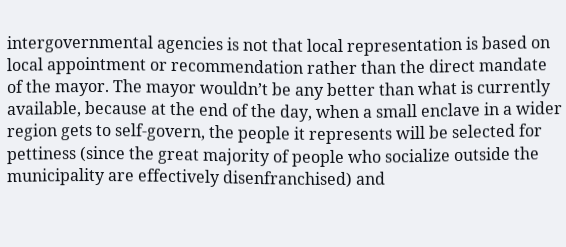intergovernmental agencies is not that local representation is based on local appointment or recommendation rather than the direct mandate of the mayor. The mayor wouldn’t be any better than what is currently available, because at the end of the day, when a small enclave in a wider region gets to self-govern, the people it represents will be selected for pettiness (since the great majority of people who socialize outside the municipality are effectively disenfranchised) and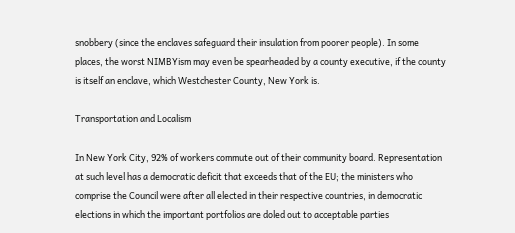snobbery (since the enclaves safeguard their insulation from poorer people). In some places, the worst NIMBYism may even be spearheaded by a county executive, if the county is itself an enclave, which Westchester County, New York is.

Transportation and Localism

In New York City, 92% of workers commute out of their community board. Representation at such level has a democratic deficit that exceeds that of the EU; the ministers who comprise the Council were after all elected in their respective countries, in democratic elections in which the important portfolios are doled out to acceptable parties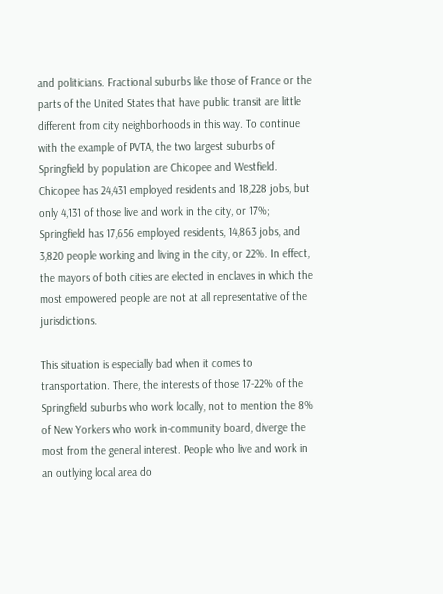and politicians. Fractional suburbs like those of France or the parts of the United States that have public transit are little different from city neighborhoods in this way. To continue with the example of PVTA, the two largest suburbs of Springfield by population are Chicopee and Westfield. Chicopee has 24,431 employed residents and 18,228 jobs, but only 4,131 of those live and work in the city, or 17%; Springfield has 17,656 employed residents, 14,863 jobs, and 3,820 people working and living in the city, or 22%. In effect, the mayors of both cities are elected in enclaves in which the most empowered people are not at all representative of the jurisdictions.

This situation is especially bad when it comes to transportation. There, the interests of those 17-22% of the Springfield suburbs who work locally, not to mention the 8% of New Yorkers who work in-community board, diverge the most from the general interest. People who live and work in an outlying local area do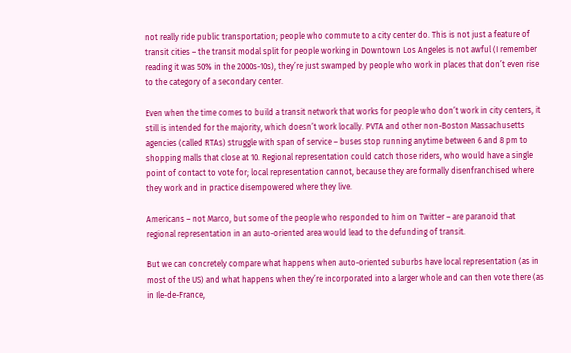not really ride public transportation; people who commute to a city center do. This is not just a feature of transit cities – the transit modal split for people working in Downtown Los Angeles is not awful (I remember reading it was 50% in the 2000s-10s), they’re just swamped by people who work in places that don’t even rise to the category of a secondary center.

Even when the time comes to build a transit network that works for people who don’t work in city centers, it still is intended for the majority, which doesn’t work locally. PVTA and other non-Boston Massachusetts agencies (called RTAs) struggle with span of service – buses stop running anytime between 6 and 8 pm to shopping malls that close at 10. Regional representation could catch those riders, who would have a single point of contact to vote for; local representation cannot, because they are formally disenfranchised where they work and in practice disempowered where they live.

Americans – not Marco, but some of the people who responded to him on Twitter – are paranoid that regional representation in an auto-oriented area would lead to the defunding of transit.

But we can concretely compare what happens when auto-oriented suburbs have local representation (as in most of the US) and what happens when they’re incorporated into a larger whole and can then vote there (as in Ile-de-France,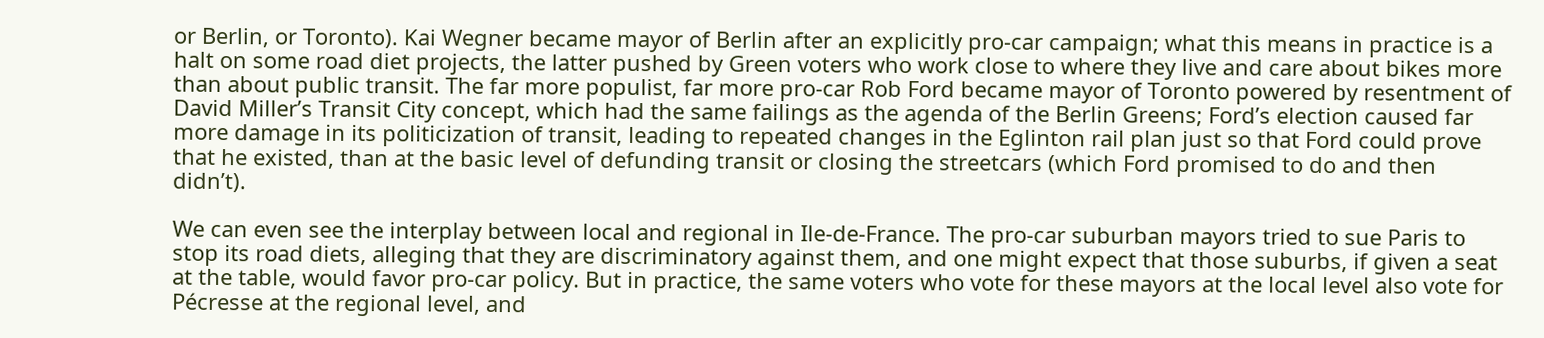or Berlin, or Toronto). Kai Wegner became mayor of Berlin after an explicitly pro-car campaign; what this means in practice is a halt on some road diet projects, the latter pushed by Green voters who work close to where they live and care about bikes more than about public transit. The far more populist, far more pro-car Rob Ford became mayor of Toronto powered by resentment of David Miller’s Transit City concept, which had the same failings as the agenda of the Berlin Greens; Ford’s election caused far more damage in its politicization of transit, leading to repeated changes in the Eglinton rail plan just so that Ford could prove that he existed, than at the basic level of defunding transit or closing the streetcars (which Ford promised to do and then didn’t).

We can even see the interplay between local and regional in Ile-de-France. The pro-car suburban mayors tried to sue Paris to stop its road diets, alleging that they are discriminatory against them, and one might expect that those suburbs, if given a seat at the table, would favor pro-car policy. But in practice, the same voters who vote for these mayors at the local level also vote for Pécresse at the regional level, and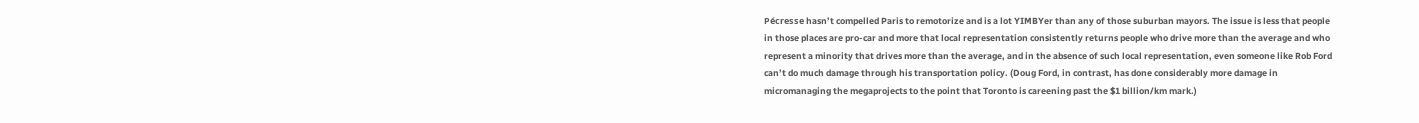Pécresse hasn’t compelled Paris to remotorize and is a lot YIMBYer than any of those suburban mayors. The issue is less that people in those places are pro-car and more that local representation consistently returns people who drive more than the average and who represent a minority that drives more than the average, and in the absence of such local representation, even someone like Rob Ford can’t do much damage through his transportation policy. (Doug Ford, in contrast, has done considerably more damage in micromanaging the megaprojects to the point that Toronto is careening past the $1 billion/km mark.)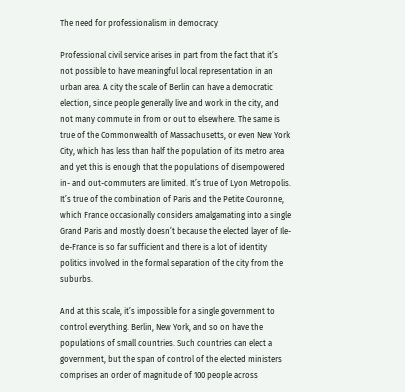The need for professionalism in democracy

Professional civil service arises in part from the fact that it’s not possible to have meaningful local representation in an urban area. A city the scale of Berlin can have a democratic election, since people generally live and work in the city, and not many commute in from or out to elsewhere. The same is true of the Commonwealth of Massachusetts, or even New York City, which has less than half the population of its metro area and yet this is enough that the populations of disempowered in- and out-commuters are limited. It’s true of Lyon Metropolis. It’s true of the combination of Paris and the Petite Couronne, which France occasionally considers amalgamating into a single Grand Paris and mostly doesn’t because the elected layer of Ile-de-France is so far sufficient and there is a lot of identity politics involved in the formal separation of the city from the suburbs.

And at this scale, it’s impossible for a single government to control everything. Berlin, New York, and so on have the populations of small countries. Such countries can elect a government, but the span of control of the elected ministers comprises an order of magnitude of 100 people across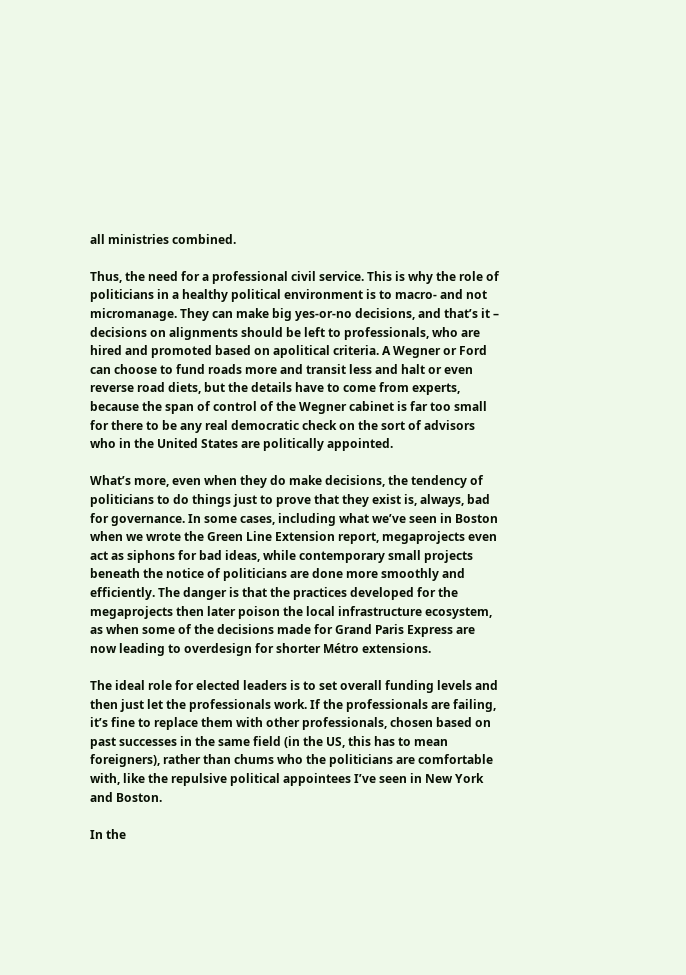all ministries combined.

Thus, the need for a professional civil service. This is why the role of politicians in a healthy political environment is to macro- and not micromanage. They can make big yes-or-no decisions, and that’s it – decisions on alignments should be left to professionals, who are hired and promoted based on apolitical criteria. A Wegner or Ford can choose to fund roads more and transit less and halt or even reverse road diets, but the details have to come from experts, because the span of control of the Wegner cabinet is far too small for there to be any real democratic check on the sort of advisors who in the United States are politically appointed.

What’s more, even when they do make decisions, the tendency of politicians to do things just to prove that they exist is, always, bad for governance. In some cases, including what we’ve seen in Boston when we wrote the Green Line Extension report, megaprojects even act as siphons for bad ideas, while contemporary small projects beneath the notice of politicians are done more smoothly and efficiently. The danger is that the practices developed for the megaprojects then later poison the local infrastructure ecosystem, as when some of the decisions made for Grand Paris Express are now leading to overdesign for shorter Métro extensions.

The ideal role for elected leaders is to set overall funding levels and then just let the professionals work. If the professionals are failing, it’s fine to replace them with other professionals, chosen based on past successes in the same field (in the US, this has to mean foreigners), rather than chums who the politicians are comfortable with, like the repulsive political appointees I’ve seen in New York and Boston.

In the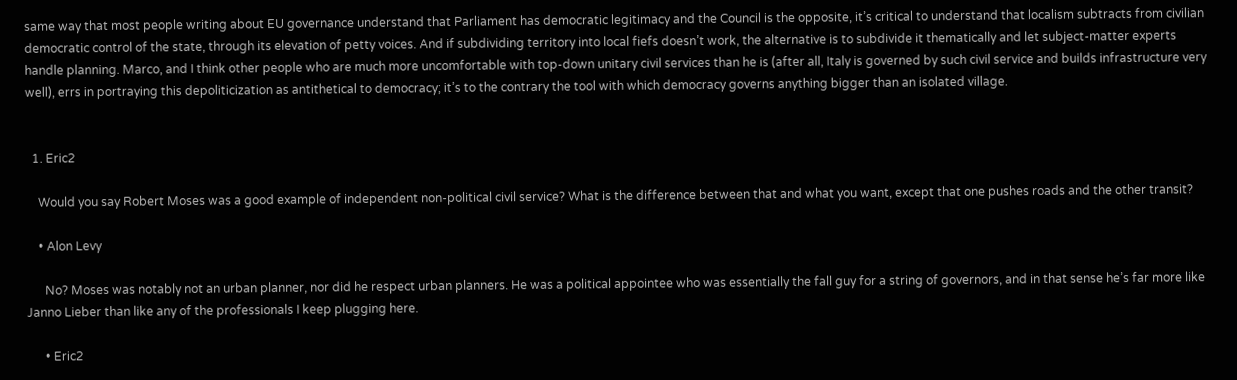same way that most people writing about EU governance understand that Parliament has democratic legitimacy and the Council is the opposite, it’s critical to understand that localism subtracts from civilian democratic control of the state, through its elevation of petty voices. And if subdividing territory into local fiefs doesn’t work, the alternative is to subdivide it thematically and let subject-matter experts handle planning. Marco, and I think other people who are much more uncomfortable with top-down unitary civil services than he is (after all, Italy is governed by such civil service and builds infrastructure very well), errs in portraying this depoliticization as antithetical to democracy; it’s to the contrary the tool with which democracy governs anything bigger than an isolated village.


  1. Eric2

    Would you say Robert Moses was a good example of independent non-political civil service? What is the difference between that and what you want, except that one pushes roads and the other transit?

    • Alon Levy

      No? Moses was notably not an urban planner, nor did he respect urban planners. He was a political appointee who was essentially the fall guy for a string of governors, and in that sense he’s far more like Janno Lieber than like any of the professionals I keep plugging here.

      • Eric2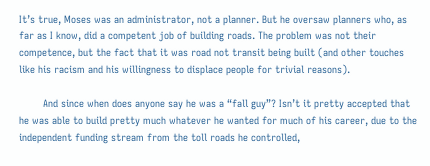It’s true, Moses was an administrator, not a planner. But he oversaw planners who, as far as I know, did a competent job of building roads. The problem was not their competence, but the fact that it was road not transit being built (and other touches like his racism and his willingness to displace people for trivial reasons).

        And since when does anyone say he was a “fall guy”? Isn’t it pretty accepted that he was able to build pretty much whatever he wanted for much of his career, due to the independent funding stream from the toll roads he controlled,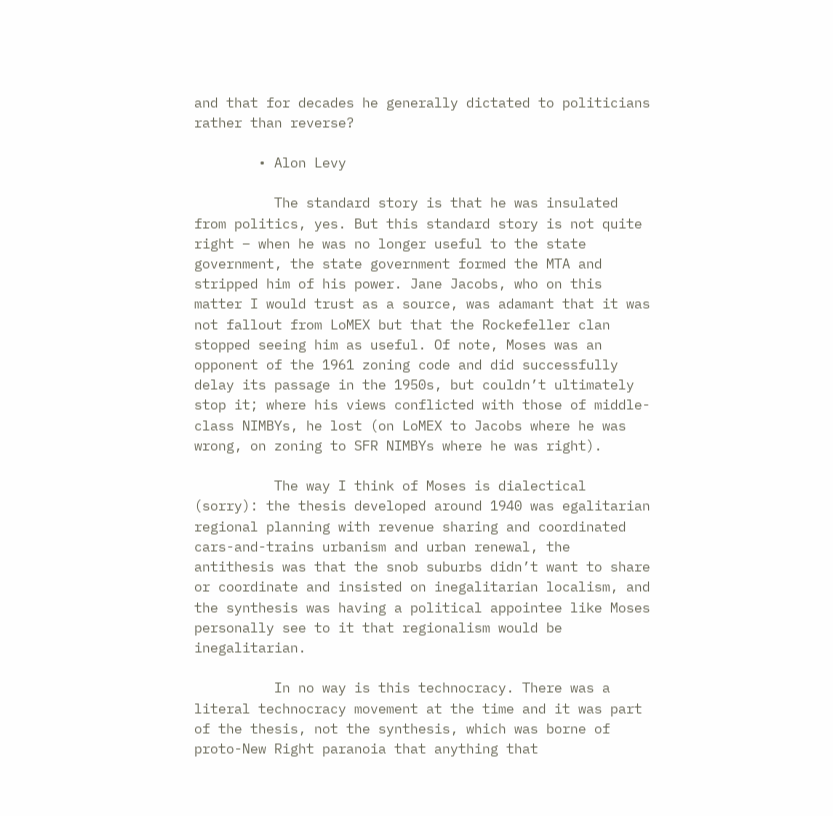and that for decades he generally dictated to politicians rather than reverse?

        • Alon Levy

          The standard story is that he was insulated from politics, yes. But this standard story is not quite right – when he was no longer useful to the state government, the state government formed the MTA and stripped him of his power. Jane Jacobs, who on this matter I would trust as a source, was adamant that it was not fallout from LoMEX but that the Rockefeller clan stopped seeing him as useful. Of note, Moses was an opponent of the 1961 zoning code and did successfully delay its passage in the 1950s, but couldn’t ultimately stop it; where his views conflicted with those of middle-class NIMBYs, he lost (on LoMEX to Jacobs where he was wrong, on zoning to SFR NIMBYs where he was right).

          The way I think of Moses is dialectical (sorry): the thesis developed around 1940 was egalitarian regional planning with revenue sharing and coordinated cars-and-trains urbanism and urban renewal, the antithesis was that the snob suburbs didn’t want to share or coordinate and insisted on inegalitarian localism, and the synthesis was having a political appointee like Moses personally see to it that regionalism would be inegalitarian.

          In no way is this technocracy. There was a literal technocracy movement at the time and it was part of the thesis, not the synthesis, which was borne of proto-New Right paranoia that anything that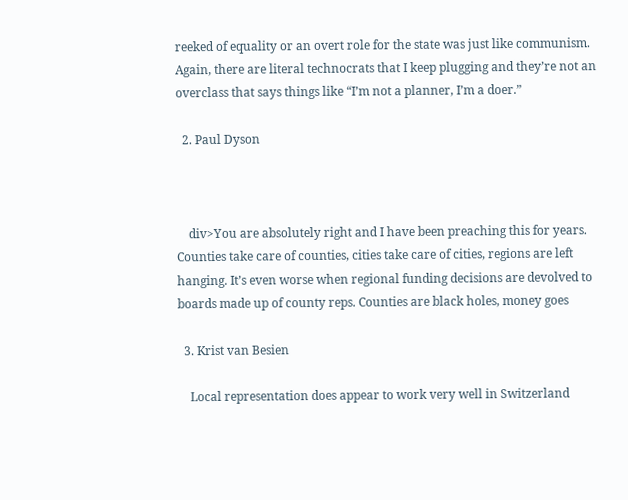reeked of equality or an overt role for the state was just like communism. Again, there are literal technocrats that I keep plugging and they’re not an overclass that says things like “I’m not a planner, I’m a doer.”

  2. Paul Dyson



    div>You are absolutely right and I have been preaching this for years. Counties take care of counties, cities take care of cities, regions are left hanging. It’s even worse when regional funding decisions are devolved to boards made up of county reps. Counties are black holes, money goes

  3. Krist van Besien

    Local representation does appear to work very well in Switzerland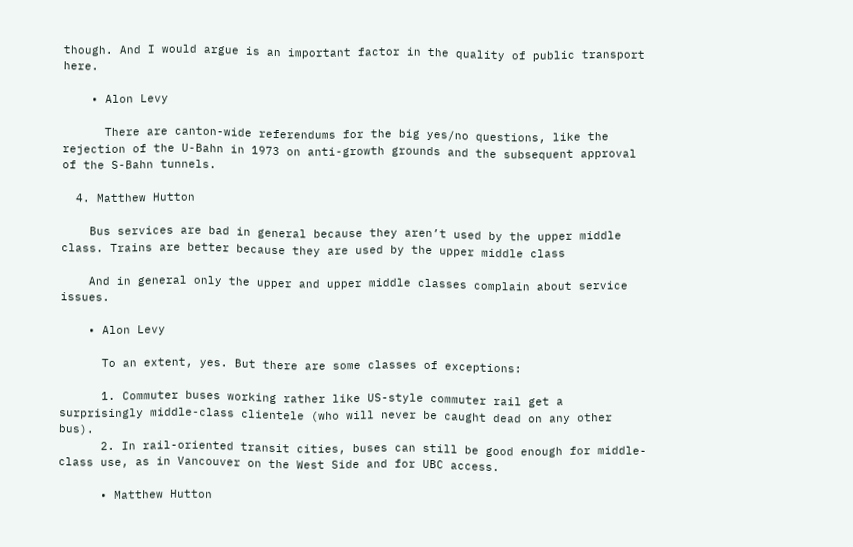though. And I would argue is an important factor in the quality of public transport here.

    • Alon Levy

      There are canton-wide referendums for the big yes/no questions, like the rejection of the U-Bahn in 1973 on anti-growth grounds and the subsequent approval of the S-Bahn tunnels.

  4. Matthew Hutton

    Bus services are bad in general because they aren’t used by the upper middle class. Trains are better because they are used by the upper middle class

    And in general only the upper and upper middle classes complain about service issues.

    • Alon Levy

      To an extent, yes. But there are some classes of exceptions:

      1. Commuter buses working rather like US-style commuter rail get a surprisingly middle-class clientele (who will never be caught dead on any other bus).
      2. In rail-oriented transit cities, buses can still be good enough for middle-class use, as in Vancouver on the West Side and for UBC access.

      • Matthew Hutton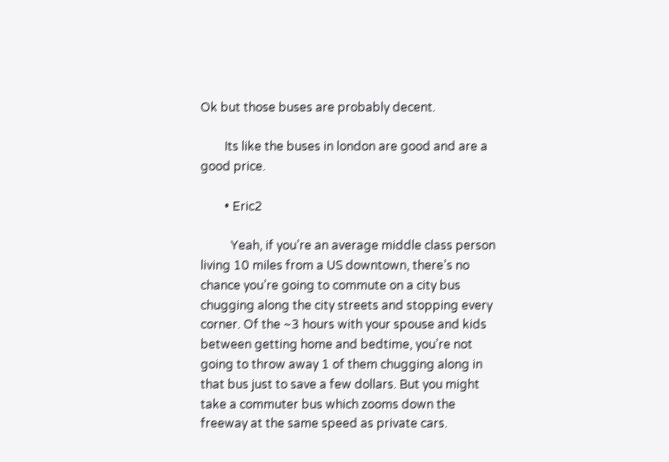Ok but those buses are probably decent.

        Its like the buses in london are good and are a good price.

        • Eric2

          Yeah, if you’re an average middle class person living 10 miles from a US downtown, there’s no chance you’re going to commute on a city bus chugging along the city streets and stopping every corner. Of the ~3 hours with your spouse and kids between getting home and bedtime, you’re not going to throw away 1 of them chugging along in that bus just to save a few dollars. But you might take a commuter bus which zooms down the freeway at the same speed as private cars.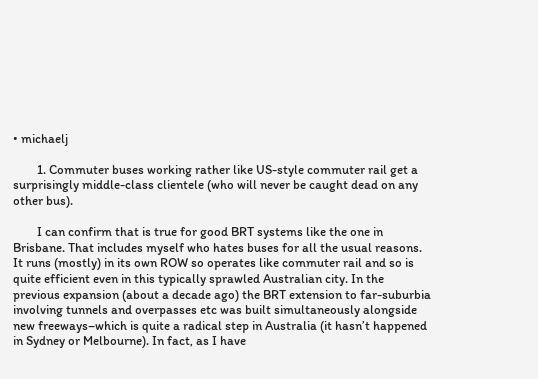• michaelj

        1. Commuter buses working rather like US-style commuter rail get a surprisingly middle-class clientele (who will never be caught dead on any other bus).

        I can confirm that is true for good BRT systems like the one in Brisbane. That includes myself who hates buses for all the usual reasons. It runs (mostly) in its own ROW so operates like commuter rail and so is quite efficient even in this typically sprawled Australian city. In the previous expansion (about a decade ago) the BRT extension to far-suburbia involving tunnels and overpasses etc was built simultaneously alongside new freeways–which is quite a radical step in Australia (it hasn’t happened in Sydney or Melbourne). In fact, as I have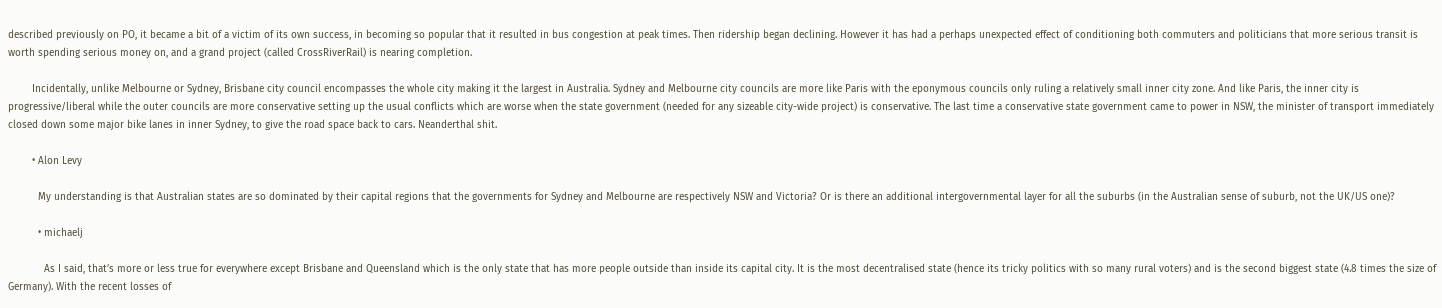described previously on PO, it became a bit of a victim of its own success, in becoming so popular that it resulted in bus congestion at peak times. Then ridership began declining. However it has had a perhaps unexpected effect of conditioning both commuters and politicians that more serious transit is worth spending serious money on, and a grand project (called CrossRiverRail) is nearing completion.

        Incidentally, unlike Melbourne or Sydney, Brisbane city council encompasses the whole city making it the largest in Australia. Sydney and Melbourne city councils are more like Paris with the eponymous councils only ruling a relatively small inner city zone. And like Paris, the inner city is progressive/liberal while the outer councils are more conservative setting up the usual conflicts which are worse when the state government (needed for any sizeable city-wide project) is conservative. The last time a conservative state government came to power in NSW, the minister of transport immediately closed down some major bike lanes in inner Sydney, to give the road space back to cars. Neanderthal shit.

        • Alon Levy

          My understanding is that Australian states are so dominated by their capital regions that the governments for Sydney and Melbourne are respectively NSW and Victoria? Or is there an additional intergovernmental layer for all the suburbs (in the Australian sense of suburb, not the UK/US one)?

          • michaelj

            As I said, that’s more or less true for everywhere except Brisbane and Queensland which is the only state that has more people outside than inside its capital city. It is the most decentralised state (hence its tricky politics with so many rural voters) and is the second biggest state (4.8 times the size of Germany). With the recent losses of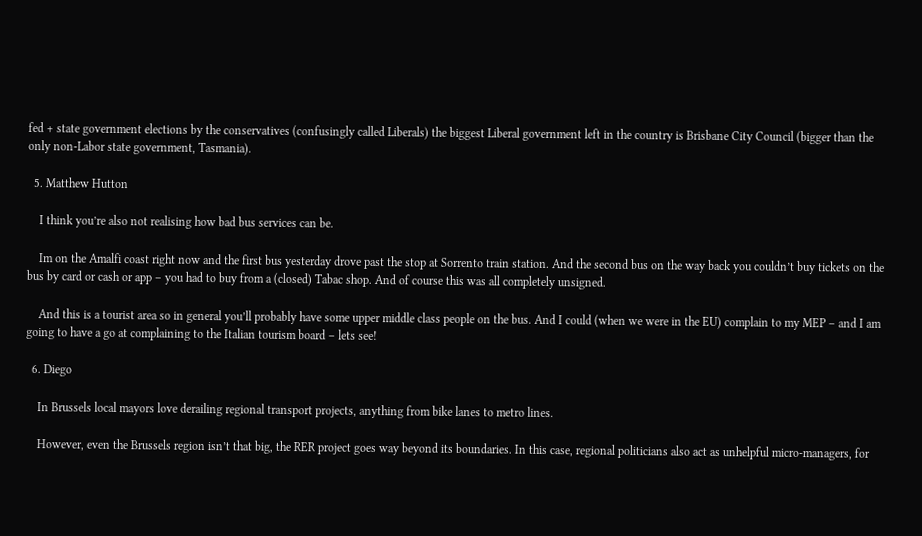fed + state government elections by the conservatives (confusingly called Liberals) the biggest Liberal government left in the country is Brisbane City Council (bigger than the only non-Labor state government, Tasmania).

  5. Matthew Hutton

    I think you’re also not realising how bad bus services can be.

    Im on the Amalfi coast right now and the first bus yesterday drove past the stop at Sorrento train station. And the second bus on the way back you couldn’t buy tickets on the bus by card or cash or app – you had to buy from a (closed) Tabac shop. And of course this was all completely unsigned.

    And this is a tourist area so in general you’ll probably have some upper middle class people on the bus. And I could (when we were in the EU) complain to my MEP – and I am going to have a go at complaining to the Italian tourism board – lets see!

  6. Diego

    In Brussels local mayors love derailing regional transport projects, anything from bike lanes to metro lines.

    However, even the Brussels region isn’t that big, the RER project goes way beyond its boundaries. In this case, regional politicians also act as unhelpful micro-managers, for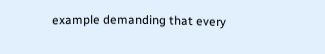example demanding that every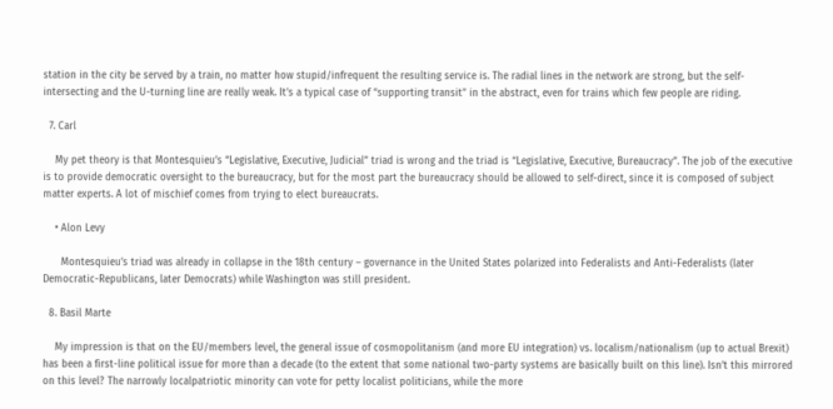station in the city be served by a train, no matter how stupid/infrequent the resulting service is. The radial lines in the network are strong, but the self-intersecting and the U-turning line are really weak. It’s a typical case of “supporting transit” in the abstract, even for trains which few people are riding.

  7. Carl

    My pet theory is that Montesquieu’s “Legislative, Executive, Judicial” triad is wrong and the triad is “Legislative, Executive, Bureaucracy”. The job of the executive is to provide democratic oversight to the bureaucracy, but for the most part the bureaucracy should be allowed to self-direct, since it is composed of subject matter experts. A lot of mischief comes from trying to elect bureaucrats.

    • Alon Levy

      Montesquieu’s triad was already in collapse in the 18th century – governance in the United States polarized into Federalists and Anti-Federalists (later Democratic-Republicans, later Democrats) while Washington was still president.

  8. Basil Marte

    My impression is that on the EU/members level, the general issue of cosmopolitanism (and more EU integration) vs. localism/nationalism (up to actual Brexit) has been a first-line political issue for more than a decade (to the extent that some national two-party systems are basically built on this line). Isn’t this mirrored on this level? The narrowly localpatriotic minority can vote for petty localist politicians, while the more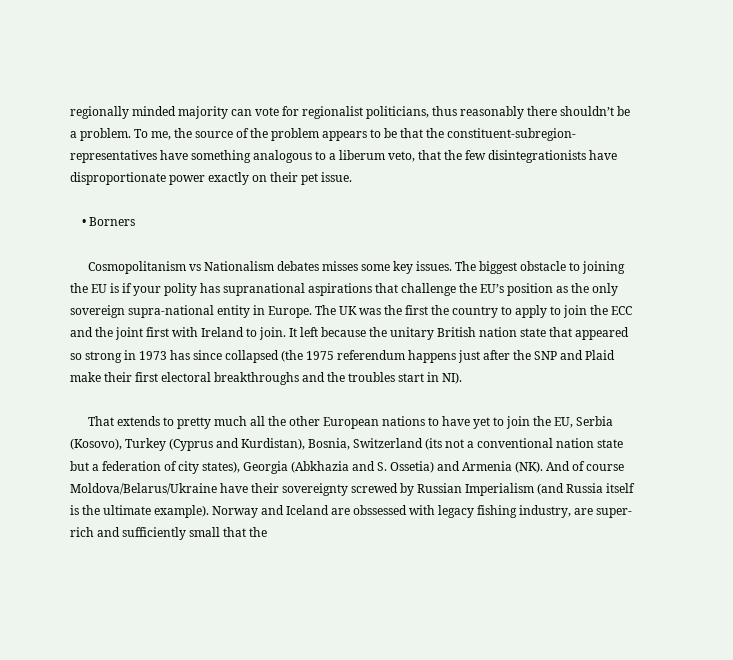regionally minded majority can vote for regionalist politicians, thus reasonably there shouldn’t be a problem. To me, the source of the problem appears to be that the constituent-subregion-representatives have something analogous to a liberum veto, that the few disintegrationists have disproportionate power exactly on their pet issue.

    • Borners

      Cosmopolitanism vs Nationalism debates misses some key issues. The biggest obstacle to joining the EU is if your polity has supranational aspirations that challenge the EU’s position as the only sovereign supra-national entity in Europe. The UK was the first the country to apply to join the ECC and the joint first with Ireland to join. It left because the unitary British nation state that appeared so strong in 1973 has since collapsed (the 1975 referendum happens just after the SNP and Plaid make their first electoral breakthroughs and the troubles start in NI).

      That extends to pretty much all the other European nations to have yet to join the EU, Serbia (Kosovo), Turkey (Cyprus and Kurdistan), Bosnia, Switzerland (its not a conventional nation state but a federation of city states), Georgia (Abkhazia and S. Ossetia) and Armenia (NK). And of course Moldova/Belarus/Ukraine have their sovereignty screwed by Russian Imperialism (and Russia itself is the ultimate example). Norway and Iceland are obssessed with legacy fishing industry, are super-rich and sufficiently small that the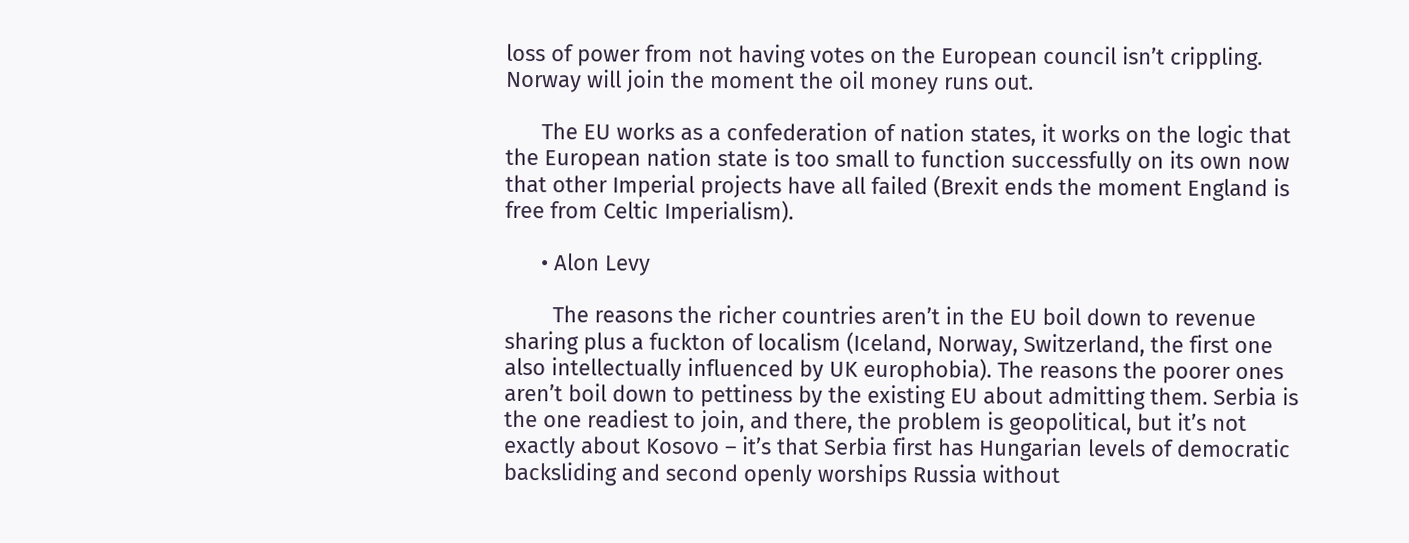loss of power from not having votes on the European council isn’t crippling. Norway will join the moment the oil money runs out.

      The EU works as a confederation of nation states, it works on the logic that the European nation state is too small to function successfully on its own now that other Imperial projects have all failed (Brexit ends the moment England is free from Celtic Imperialism).

      • Alon Levy

        The reasons the richer countries aren’t in the EU boil down to revenue sharing plus a fuckton of localism (Iceland, Norway, Switzerland, the first one also intellectually influenced by UK europhobia). The reasons the poorer ones aren’t boil down to pettiness by the existing EU about admitting them. Serbia is the one readiest to join, and there, the problem is geopolitical, but it’s not exactly about Kosovo – it’s that Serbia first has Hungarian levels of democratic backsliding and second openly worships Russia without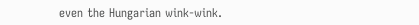even the Hungarian wink-wink.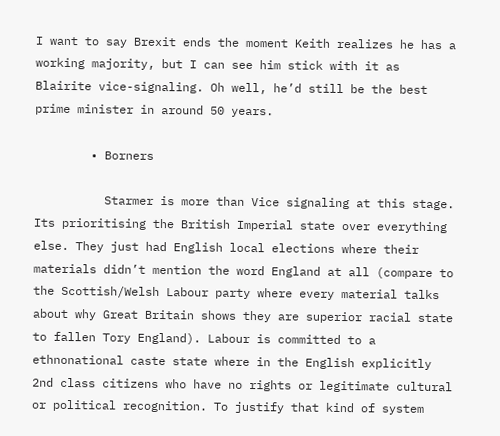I want to say Brexit ends the moment Keith realizes he has a working majority, but I can see him stick with it as Blairite vice-signaling. Oh well, he’d still be the best prime minister in around 50 years.

        • Borners

          Starmer is more than Vice signaling at this stage. Its prioritising the British Imperial state over everything else. They just had English local elections where their materials didn’t mention the word England at all (compare to the Scottish/Welsh Labour party where every material talks about why Great Britain shows they are superior racial state to fallen Tory England). Labour is committed to a ethnonational caste state where in the English explicitly 2nd class citizens who have no rights or legitimate cultural or political recognition. To justify that kind of system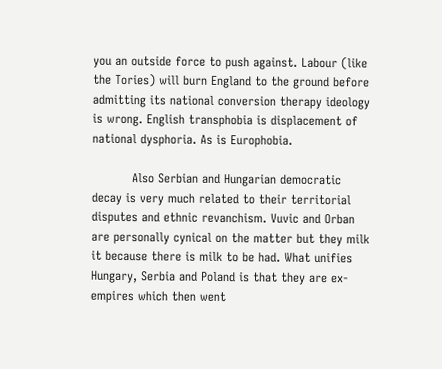you an outside force to push against. Labour (like the Tories) will burn England to the ground before admitting its national conversion therapy ideology is wrong. English transphobia is displacement of national dysphoria. As is Europhobia.

          Also Serbian and Hungarian democratic decay is very much related to their territorial disputes and ethnic revanchism. Vuvic and Orban are personally cynical on the matter but they milk it because there is milk to be had. What unifies Hungary, Serbia and Poland is that they are ex-empires which then went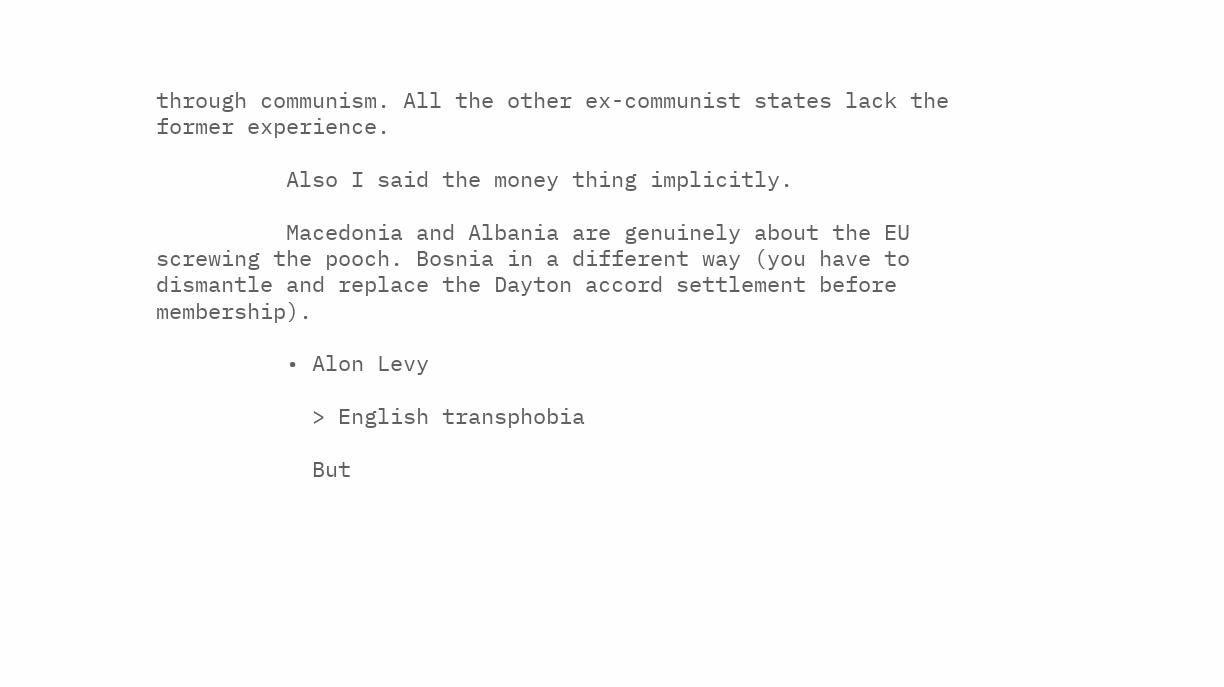through communism. All the other ex-communist states lack the former experience.

          Also I said the money thing implicitly.

          Macedonia and Albania are genuinely about the EU screwing the pooch. Bosnia in a different way (you have to dismantle and replace the Dayton accord settlement before membership).

          • Alon Levy

            > English transphobia

            But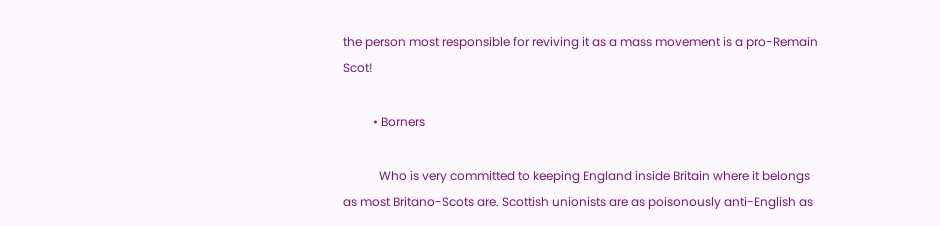the person most responsible for reviving it as a mass movement is a pro-Remain Scot!

          • Borners

            Who is very committed to keeping England inside Britain where it belongs as most Britano-Scots are. Scottish unionists are as poisonously anti-English as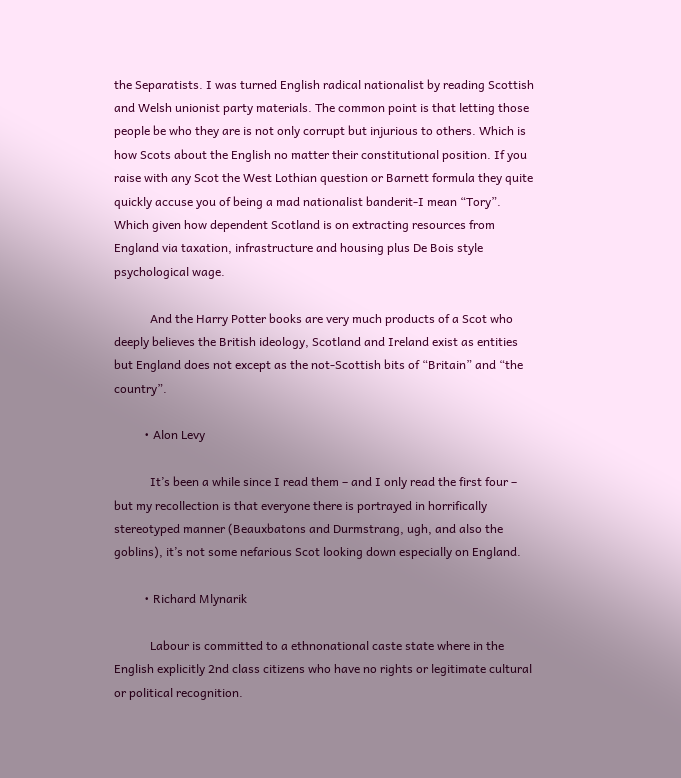the Separatists. I was turned English radical nationalist by reading Scottish and Welsh unionist party materials. The common point is that letting those people be who they are is not only corrupt but injurious to others. Which is how Scots about the English no matter their constitutional position. If you raise with any Scot the West Lothian question or Barnett formula they quite quickly accuse you of being a mad nationalist banderit-I mean “Tory”. Which given how dependent Scotland is on extracting resources from England via taxation, infrastructure and housing plus De Bois style psychological wage.

            And the Harry Potter books are very much products of a Scot who deeply believes the British ideology, Scotland and Ireland exist as entities but England does not except as the not-Scottish bits of “Britain” and “the country”.

          • Alon Levy

            It’s been a while since I read them – and I only read the first four – but my recollection is that everyone there is portrayed in horrifically stereotyped manner (Beauxbatons and Durmstrang, ugh, and also the goblins), it’s not some nefarious Scot looking down especially on England.

          • Richard Mlynarik

            Labour is committed to a ethnonational caste state where in the English explicitly 2nd class citizens who have no rights or legitimate cultural or political recognition.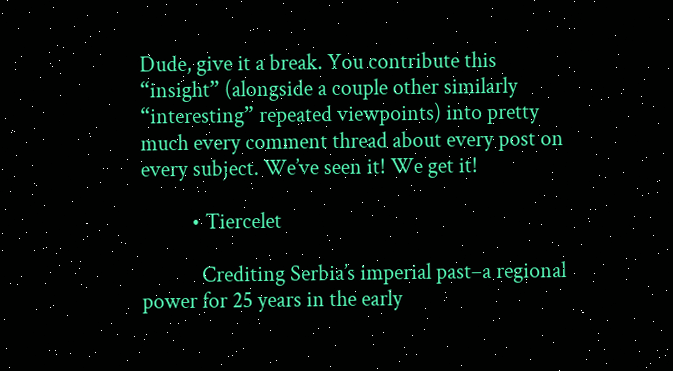Dude, give it a break. You contribute this “insight” (alongside a couple other similarly “interesting” repeated viewpoints) into pretty much every comment thread about every post on every subject. We’ve seen it! We get it!

          • Tiercelet

            Crediting Serbia’s imperial past–a regional power for 25 years in the early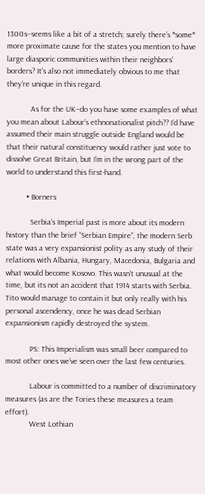1300s–seems like a bit of a stretch; surely there’s *some* more proximate cause for the states you mention to have large diasporic communities within their neighbors’ borders? It’s also not immediately obvious to me that they’re unique in this regard.

            As for the UK–do you have some examples of what you mean about Labour’s ethnonationalist pitch?? I’d have assumed their main struggle outside England would be that their natural constituency would rather just vote to dissolve Great Britain, but I’m in the wrong part of the world to understand this first-hand.

          • Borners

            Serbia’s Imperial past is more about its modern history than the brief “Serbian Empire”, the modern Serb state was a very expansionist polity as any study of their relations with Albania, Hungary, Macedonia, Bulgaria and what would become Kosovo. This wasn’t unusual at the time, but its not an accident that 1914 starts with Serbia. Tito would manage to contain it but only really with his personal ascendency, once he was dead Serbian expansionism rapidly destroyed the system.

            PS: This Imperialism was small beer compared to most other ones we’ve seen over the last few centuries.

            Labour is committed to a number of discriminatory measures (as are the Tories these measures a team effort).
            West Lothian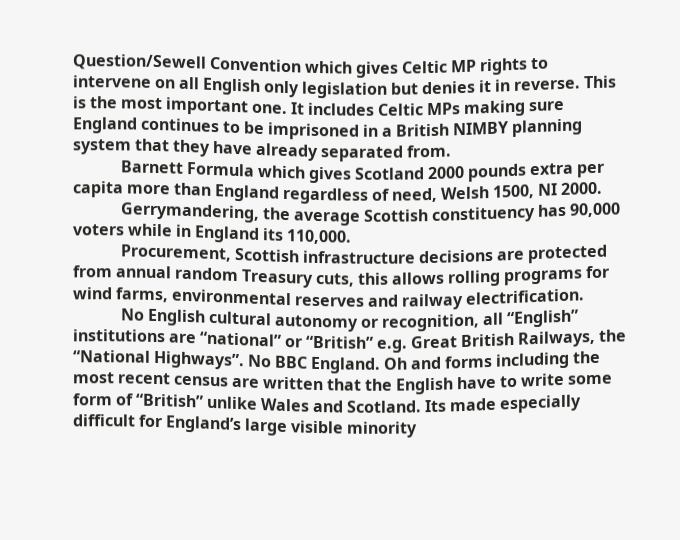Question/Sewell Convention which gives Celtic MP rights to intervene on all English only legislation but denies it in reverse. This is the most important one. It includes Celtic MPs making sure England continues to be imprisoned in a British NIMBY planning system that they have already separated from.
            Barnett Formula which gives Scotland 2000 pounds extra per capita more than England regardless of need, Welsh 1500, NI 2000.
            Gerrymandering, the average Scottish constituency has 90,000 voters while in England its 110,000.
            Procurement, Scottish infrastructure decisions are protected from annual random Treasury cuts, this allows rolling programs for wind farms, environmental reserves and railway electrification.
            No English cultural autonomy or recognition, all “English” institutions are “national” or “British” e.g. Great British Railways, the “National Highways”. No BBC England. Oh and forms including the most recent census are written that the English have to write some form of “British” unlike Wales and Scotland. Its made especially difficult for England’s large visible minority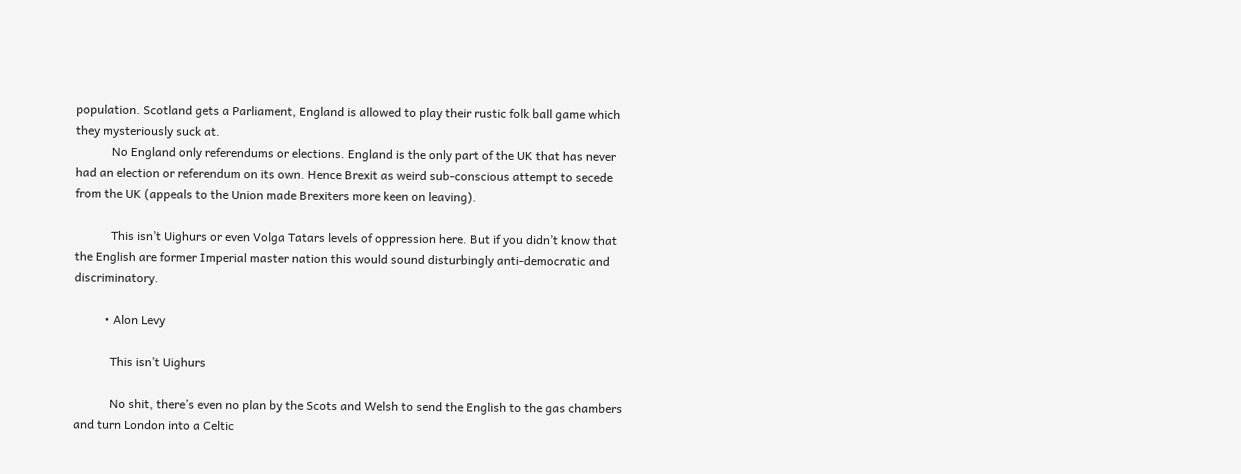population. Scotland gets a Parliament, England is allowed to play their rustic folk ball game which they mysteriously suck at.
            No England only referendums or elections. England is the only part of the UK that has never had an election or referendum on its own. Hence Brexit as weird sub-conscious attempt to secede from the UK (appeals to the Union made Brexiters more keen on leaving).

            This isn’t Uighurs or even Volga Tatars levels of oppression here. But if you didn’t know that the English are former Imperial master nation this would sound disturbingly anti-democratic and discriminatory.

          • Alon Levy

            This isn’t Uighurs

            No shit, there’s even no plan by the Scots and Welsh to send the English to the gas chambers and turn London into a Celtic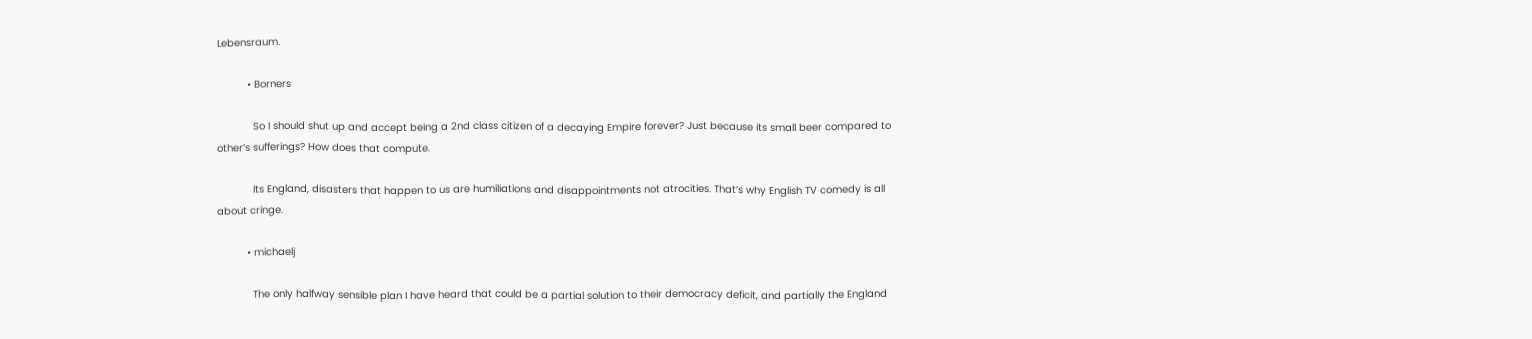Lebensraum.

          • Borners

            So I should shut up and accept being a 2nd class citizen of a decaying Empire forever? Just because its small beer compared to other’s sufferings? How does that compute.

            Its England, disasters that happen to us are humiliations and disappointments not atrocities. That’s why English TV comedy is all about cringe.

          • michaelj

            The only halfway sensible plan I have heard that could be a partial solution to their democracy deficit, and partially the England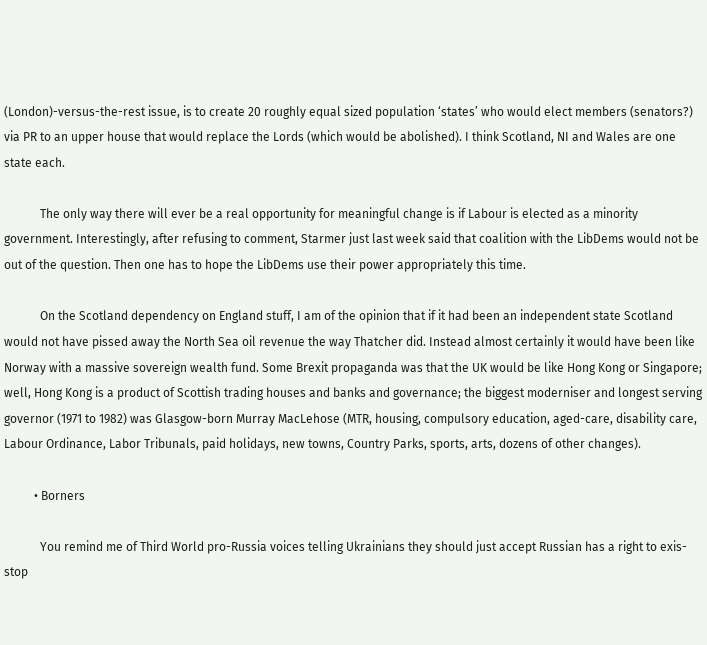(London)-versus-the-rest issue, is to create 20 roughly equal sized population ‘states’ who would elect members (senators?) via PR to an upper house that would replace the Lords (which would be abolished). I think Scotland, NI and Wales are one state each.

            The only way there will ever be a real opportunity for meaningful change is if Labour is elected as a minority government. Interestingly, after refusing to comment, Starmer just last week said that coalition with the LibDems would not be out of the question. Then one has to hope the LibDems use their power appropriately this time.

            On the Scotland dependency on England stuff, I am of the opinion that if it had been an independent state Scotland would not have pissed away the North Sea oil revenue the way Thatcher did. Instead almost certainly it would have been like Norway with a massive sovereign wealth fund. Some Brexit propaganda was that the UK would be like Hong Kong or Singapore; well, Hong Kong is a product of Scottish trading houses and banks and governance; the biggest moderniser and longest serving governor (1971 to 1982) was Glasgow-born Murray MacLehose (MTR, housing, compulsory education, aged-care, disability care, Labour Ordinance, Labor Tribunals, paid holidays, new towns, Country Parks, sports, arts, dozens of other changes).

          • Borners

            You remind me of Third World pro-Russia voices telling Ukrainians they should just accept Russian has a right to exis- stop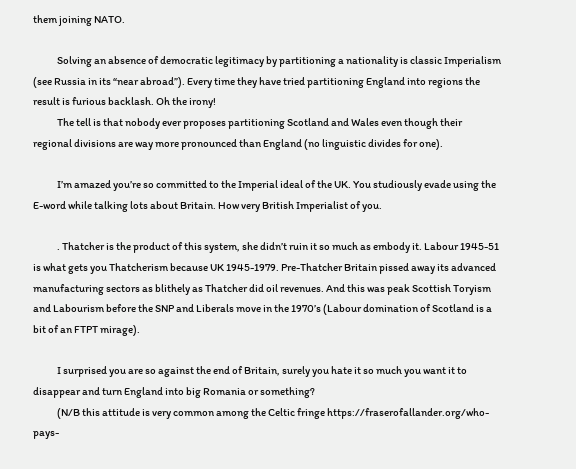them joining NATO.

            Solving an absence of democratic legitimacy by partitioning a nationality is classic Imperialism (see Russia in its “near abroad”). Every time they have tried partitioning England into regions the result is furious backlash. Oh the irony!
            The tell is that nobody ever proposes partitioning Scotland and Wales even though their regional divisions are way more pronounced than England (no linguistic divides for one).

            I’m amazed you’re so committed to the Imperial ideal of the UK. You studiously evade using the E-word while talking lots about Britain. How very British Imperialist of you.

            . Thatcher is the product of this system, she didn’t ruin it so much as embody it. Labour 1945-51 is what gets you Thatcherism because UK 1945-1979. Pre-Thatcher Britain pissed away its advanced manufacturing sectors as blithely as Thatcher did oil revenues. And this was peak Scottish Toryism and Labourism before the SNP and Liberals move in the 1970’s (Labour domination of Scotland is a bit of an FTPT mirage).

            I surprised you are so against the end of Britain, surely you hate it so much you want it to disappear and turn England into big Romania or something?
            (N/B this attitude is very common among the Celtic fringe https://fraserofallander.org/who-pays-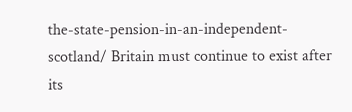the-state-pension-in-an-independent-scotland/ Britain must continue to exist after its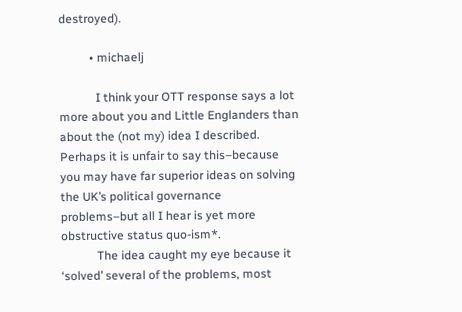destroyed).

          • michaelj

            I think your OTT response says a lot more about you and Little Englanders than about the (not my) idea I described. Perhaps it is unfair to say this–because you may have far superior ideas on solving the UK’s political governance problems–but all I hear is yet more obstructive status quo-ism*.
            The idea caught my eye because it ‘solved’ several of the problems, most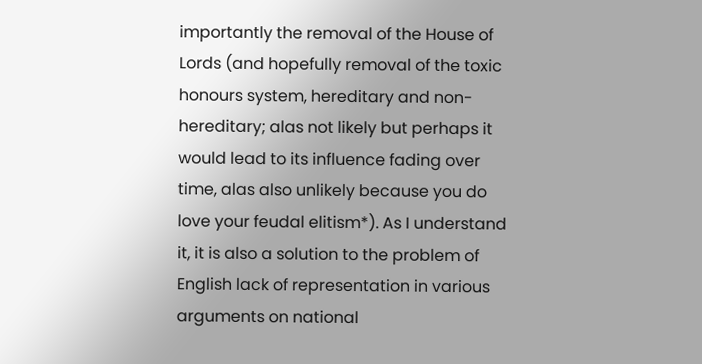importantly the removal of the House of Lords (and hopefully removal of the toxic honours system, hereditary and non-hereditary; alas not likely but perhaps it would lead to its influence fading over time, alas also unlikely because you do love your feudal elitism*). As I understand it, it is also a solution to the problem of English lack of representation in various arguments on national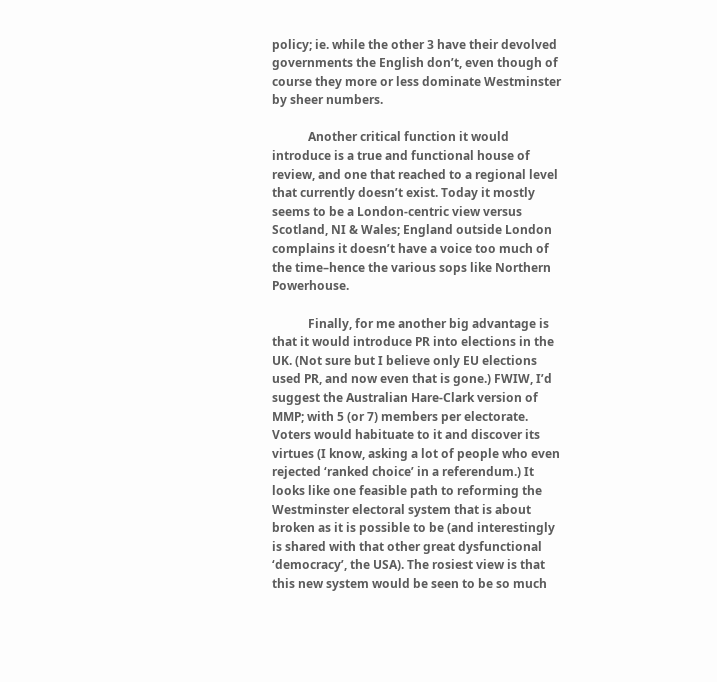policy; ie. while the other 3 have their devolved governments the English don’t, even though of course they more or less dominate Westminster by sheer numbers.

            Another critical function it would introduce is a true and functional house of review, and one that reached to a regional level that currently doesn’t exist. Today it mostly seems to be a London-centric view versus Scotland, NI & Wales; England outside London complains it doesn’t have a voice too much of the time–hence the various sops like Northern Powerhouse.

            Finally, for me another big advantage is that it would introduce PR into elections in the UK. (Not sure but I believe only EU elections used PR, and now even that is gone.) FWIW, I’d suggest the Australian Hare-Clark version of MMP; with 5 (or 7) members per electorate. Voters would habituate to it and discover its virtues (I know, asking a lot of people who even rejected ‘ranked choice’ in a referendum.) It looks like one feasible path to reforming the Westminster electoral system that is about broken as it is possible to be (and interestingly is shared with that other great dysfunctional ‘democracy’, the USA). The rosiest view is that this new system would be seen to be so much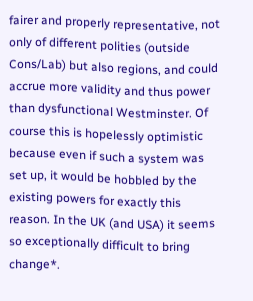fairer and properly representative, not only of different polities (outside Cons/Lab) but also regions, and could accrue more validity and thus power than dysfunctional Westminster. Of course this is hopelessly optimistic because even if such a system was set up, it would be hobbled by the existing powers for exactly this reason. In the UK (and USA) it seems so exceptionally difficult to bring change*.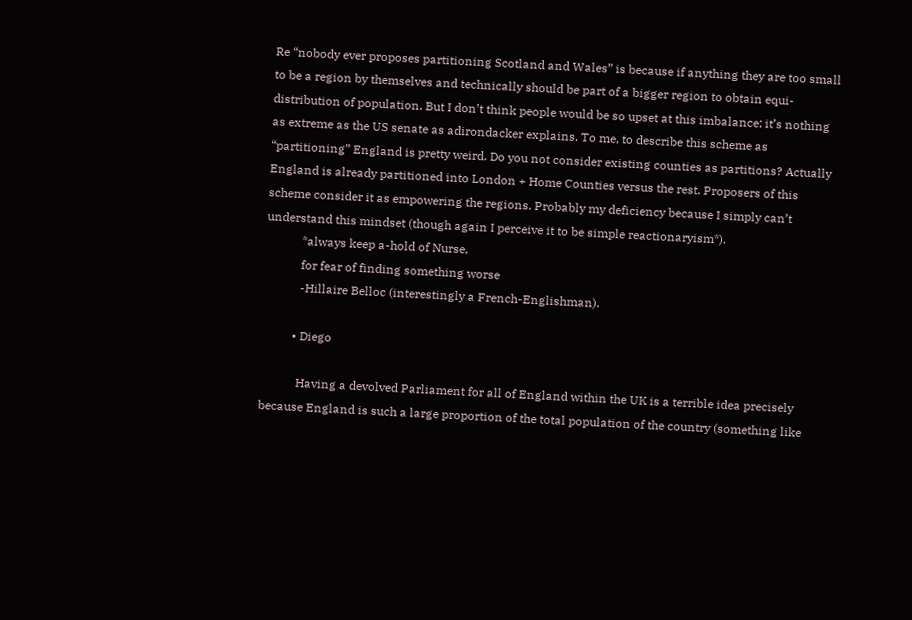Re “nobody ever proposes partitioning Scotland and Wales” is because if anything they are too small to be a region by themselves and technically should be part of a bigger region to obtain equi-distribution of population. But I don’t think people would be so upset at this imbalance; it’s nothing as extreme as the US senate as adirondacker explains. To me, to describe this scheme as “partitioning” England is pretty weird. Do you not consider existing counties as partitions? Actually England is already partitioned into London + Home Counties versus the rest. Proposers of this scheme consider it as empowering the regions. Probably my deficiency because I simply can’t understand this mindset (though again I perceive it to be simple reactionaryism*).
            *always keep a-hold of Nurse,
            for fear of finding something worse
            -Hillaire Belloc (interestingly a French-Englishman).

          • Diego

            Having a devolved Parliament for all of England within the UK is a terrible idea precisely because England is such a large proportion of the total population of the country (something like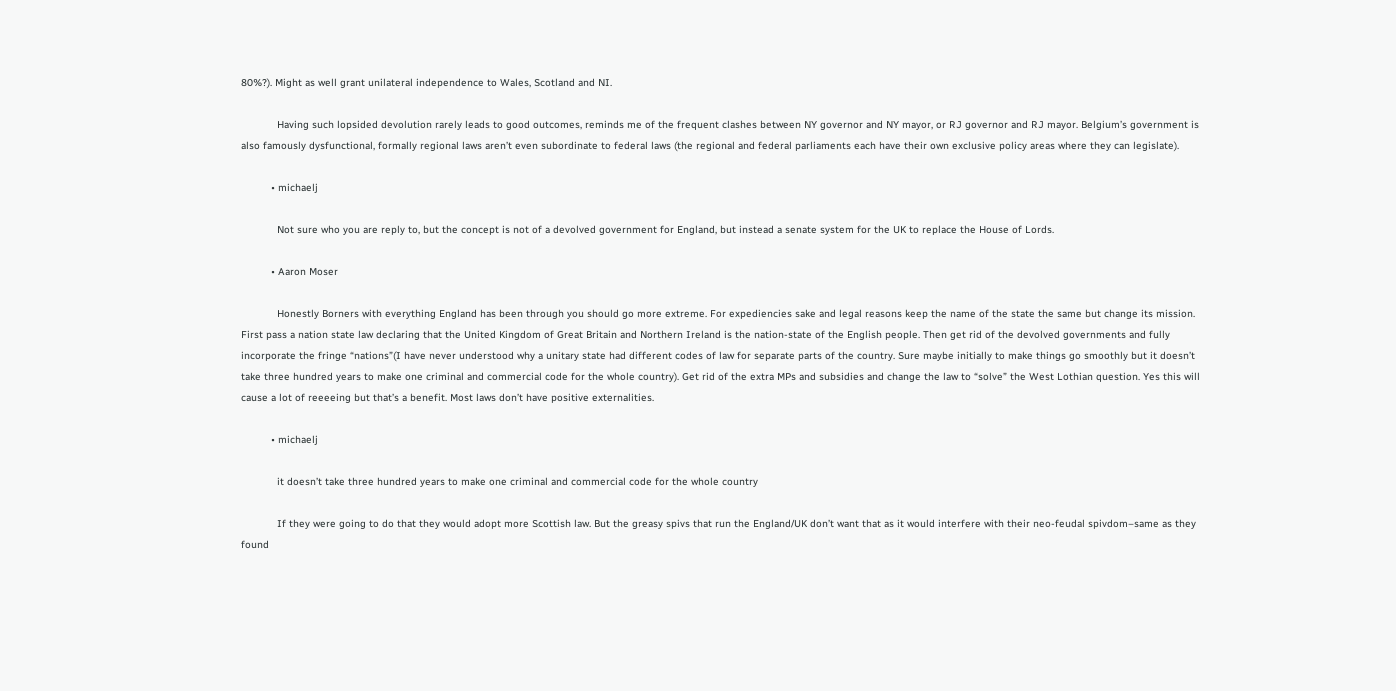80%?). Might as well grant unilateral independence to Wales, Scotland and NI.

            Having such lopsided devolution rarely leads to good outcomes, reminds me of the frequent clashes between NY governor and NY mayor, or RJ governor and RJ mayor. Belgium’s government is also famously dysfunctional, formally regional laws aren’t even subordinate to federal laws (the regional and federal parliaments each have their own exclusive policy areas where they can legislate).

          • michaelj

            Not sure who you are reply to, but the concept is not of a devolved government for England, but instead a senate system for the UK to replace the House of Lords.

          • Aaron Moser

            Honestly Borners with everything England has been through you should go more extreme. For expediencies sake and legal reasons keep the name of the state the same but change its mission. First pass a nation state law declaring that the United Kingdom of Great Britain and Northern Ireland is the nation-state of the English people. Then get rid of the devolved governments and fully incorporate the fringe “nations”(I have never understood why a unitary state had different codes of law for separate parts of the country. Sure maybe initially to make things go smoothly but it doesn’t take three hundred years to make one criminal and commercial code for the whole country). Get rid of the extra MPs and subsidies and change the law to “solve” the West Lothian question. Yes this will cause a lot of reeeeing but that’s a benefit. Most laws don’t have positive externalities.

          • michaelj

            it doesn’t take three hundred years to make one criminal and commercial code for the whole country

            If they were going to do that they would adopt more Scottish law. But the greasy spivs that run the England/UK don’t want that as it would interfere with their neo-feudal spivdom–same as they found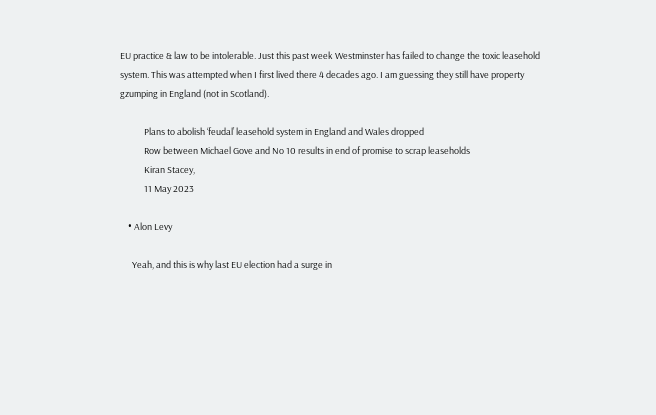EU practice & law to be intolerable. Just this past week Westminster has failed to change the toxic leasehold system. This was attempted when I first lived there 4 decades ago. I am guessing they still have property gzumping in England (not in Scotland).

            Plans to abolish ‘feudal’ leasehold system in England and Wales dropped
            Row between Michael Gove and No 10 results in end of promise to scrap leaseholds
            Kiran Stacey,
            11 May 2023

    • Alon Levy

      Yeah, and this is why last EU election had a surge in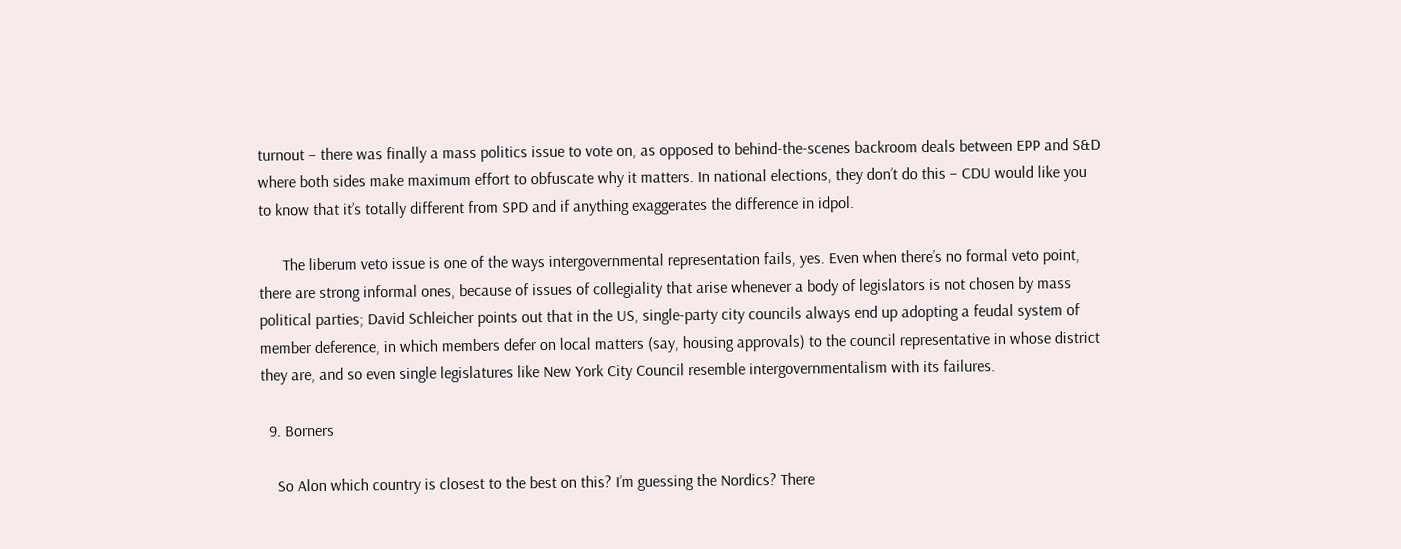turnout – there was finally a mass politics issue to vote on, as opposed to behind-the-scenes backroom deals between EPP and S&D where both sides make maximum effort to obfuscate why it matters. In national elections, they don’t do this – CDU would like you to know that it’s totally different from SPD and if anything exaggerates the difference in idpol.

      The liberum veto issue is one of the ways intergovernmental representation fails, yes. Even when there’s no formal veto point, there are strong informal ones, because of issues of collegiality that arise whenever a body of legislators is not chosen by mass political parties; David Schleicher points out that in the US, single-party city councils always end up adopting a feudal system of member deference, in which members defer on local matters (say, housing approvals) to the council representative in whose district they are, and so even single legislatures like New York City Council resemble intergovernmentalism with its failures.

  9. Borners

    So Alon which country is closest to the best on this? I’m guessing the Nordics? There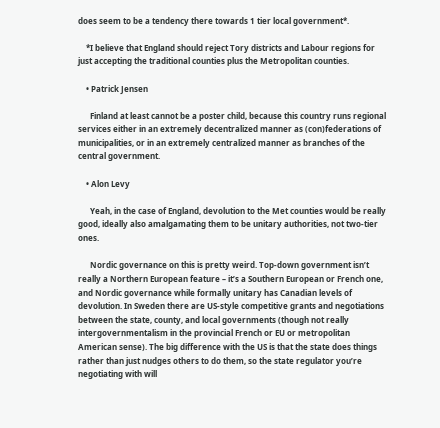does seem to be a tendency there towards 1 tier local government*.

    *I believe that England should reject Tory districts and Labour regions for just accepting the traditional counties plus the Metropolitan counties.

    • Patrick Jensen

      Finland at least cannot be a poster child, because this country runs regional services either in an extremely decentralized manner as (con)federations of municipalities, or in an extremely centralized manner as branches of the central government.

    • Alon Levy

      Yeah, in the case of England, devolution to the Met counties would be really good, ideally also amalgamating them to be unitary authorities, not two-tier ones.

      Nordic governance on this is pretty weird. Top-down government isn’t really a Northern European feature – it’s a Southern European or French one, and Nordic governance while formally unitary has Canadian levels of devolution. In Sweden there are US-style competitive grants and negotiations between the state, county, and local governments (though not really intergovernmentalism in the provincial French or EU or metropolitan American sense). The big difference with the US is that the state does things rather than just nudges others to do them, so the state regulator you’re negotiating with will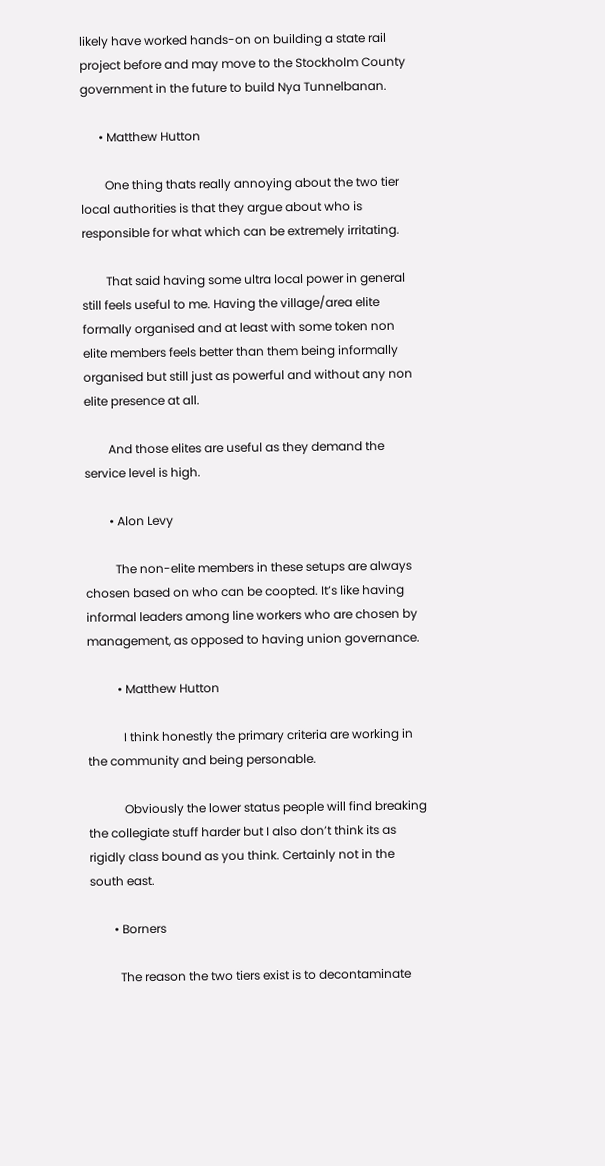likely have worked hands-on on building a state rail project before and may move to the Stockholm County government in the future to build Nya Tunnelbanan.

      • Matthew Hutton

        One thing thats really annoying about the two tier local authorities is that they argue about who is responsible for what which can be extremely irritating.

        That said having some ultra local power in general still feels useful to me. Having the village/area elite formally organised and at least with some token non elite members feels better than them being informally organised but still just as powerful and without any non elite presence at all.

        And those elites are useful as they demand the service level is high.

        • Alon Levy

          The non-elite members in these setups are always chosen based on who can be coopted. It’s like having informal leaders among line workers who are chosen by management, as opposed to having union governance.

          • Matthew Hutton

            I think honestly the primary criteria are working in the community and being personable.

            Obviously the lower status people will find breaking the collegiate stuff harder but I also don’t think its as rigidly class bound as you think. Certainly not in the south east.

        • Borners

          The reason the two tiers exist is to decontaminate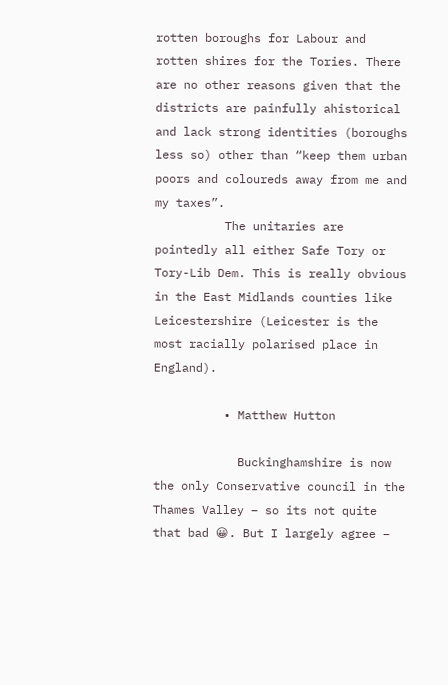rotten boroughs for Labour and rotten shires for the Tories. There are no other reasons given that the districts are painfully ahistorical and lack strong identities (boroughs less so) other than “keep them urban poors and coloureds away from me and my taxes”.
          The unitaries are pointedly all either Safe Tory or Tory-Lib Dem. This is really obvious in the East Midlands counties like Leicestershire (Leicester is the most racially polarised place in England).

          • Matthew Hutton

            Buckinghamshire is now the only Conservative council in the Thames Valley – so its not quite that bad 😀. But I largely agree –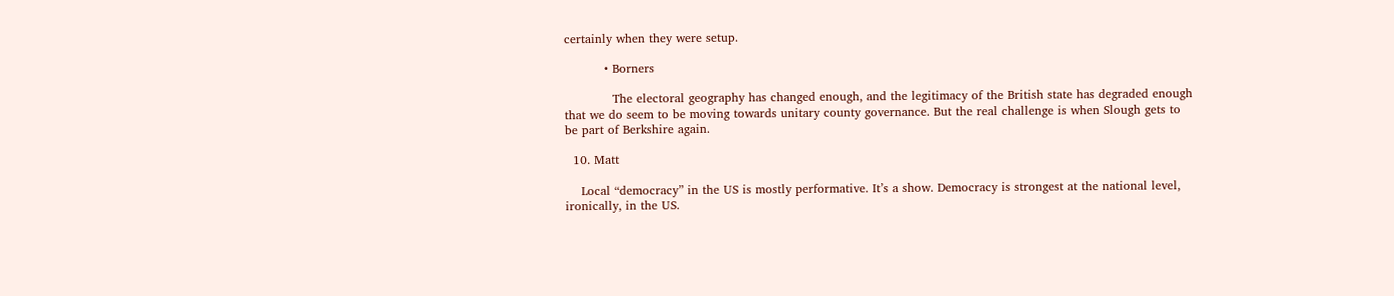certainly when they were setup.

          • Borners

            The electoral geography has changed enough, and the legitimacy of the British state has degraded enough that we do seem to be moving towards unitary county governance. But the real challenge is when Slough gets to be part of Berkshire again.

  10. Matt

    Local “democracy” in the US is mostly performative. It’s a show. Democracy is strongest at the national level, ironically, in the US.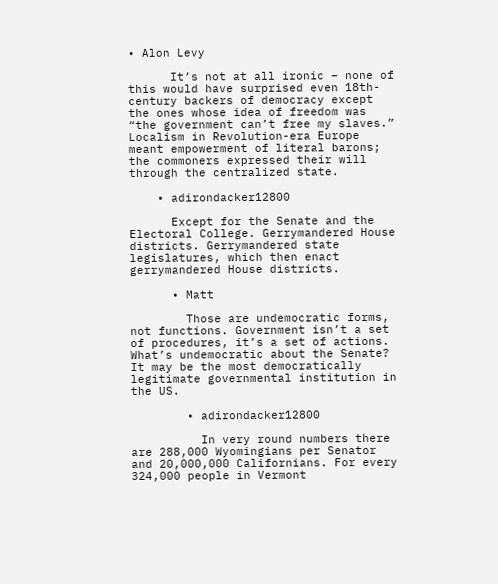• Alon Levy

      It’s not at all ironic – none of this would have surprised even 18th-century backers of democracy except the ones whose idea of freedom was “the government can’t free my slaves.” Localism in Revolution-era Europe meant empowerment of literal barons; the commoners expressed their will through the centralized state.

    • adirondacker12800

      Except for the Senate and the Electoral College. Gerrymandered House districts. Gerrymandered state legislatures, which then enact gerrymandered House districts.

      • Matt

        Those are undemocratic forms, not functions. Government isn’t a set of procedures, it’s a set of actions. What’s undemocratic about the Senate? It may be the most democratically legitimate governmental institution in the US.

        • adirondacker12800

          In very round numbers there are 288,000 Wyomingians per Senator and 20,000,000 Californians. For every 324,000 people in Vermont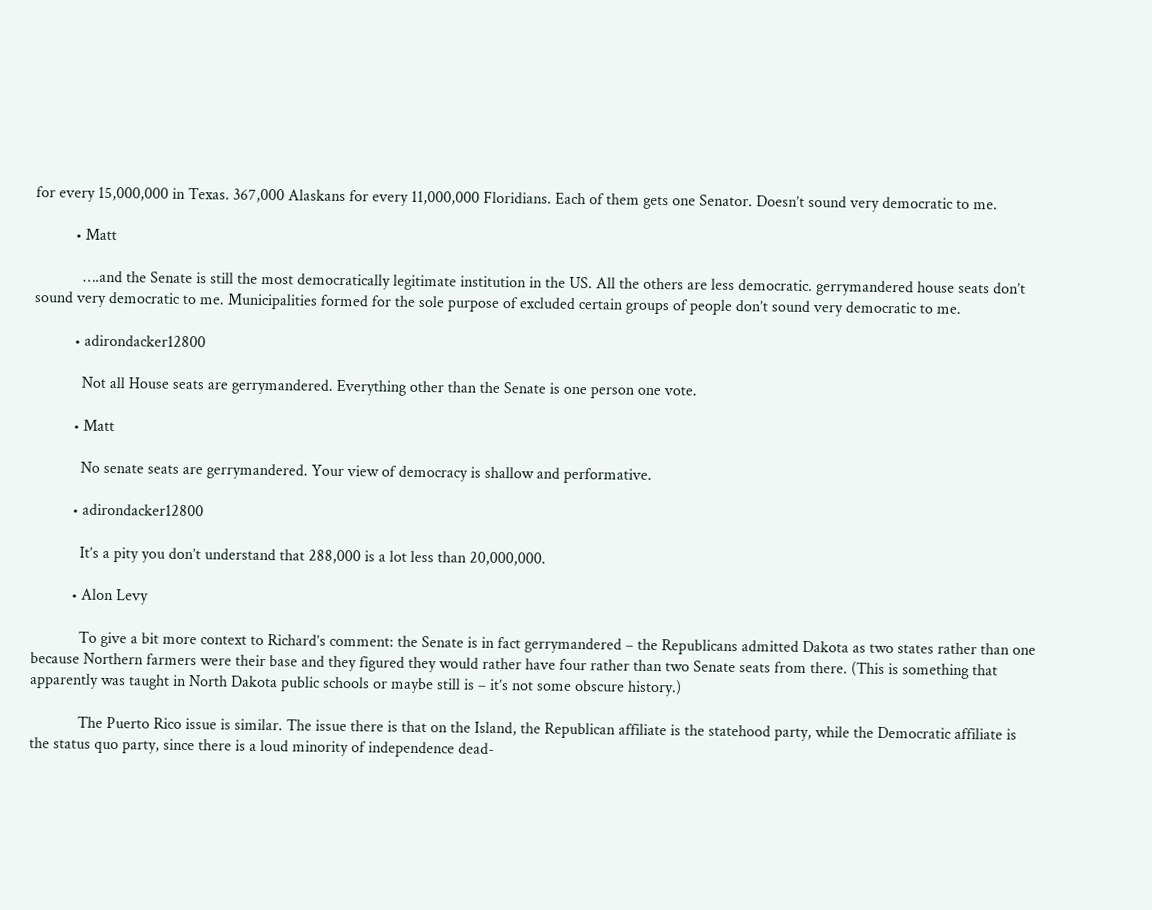for every 15,000,000 in Texas. 367,000 Alaskans for every 11,000,000 Floridians. Each of them gets one Senator. Doesn’t sound very democratic to me.

          • Matt

            ….and the Senate is still the most democratically legitimate institution in the US. All the others are less democratic. gerrymandered house seats don’t sound very democratic to me. Municipalities formed for the sole purpose of excluded certain groups of people don’t sound very democratic to me.

          • adirondacker12800

            Not all House seats are gerrymandered. Everything other than the Senate is one person one vote.

          • Matt

            No senate seats are gerrymandered. Your view of democracy is shallow and performative.

          • adirondacker12800

            It’s a pity you don’t understand that 288,000 is a lot less than 20,000,000.

          • Alon Levy

            To give a bit more context to Richard’s comment: the Senate is in fact gerrymandered – the Republicans admitted Dakota as two states rather than one because Northern farmers were their base and they figured they would rather have four rather than two Senate seats from there. (This is something that apparently was taught in North Dakota public schools or maybe still is – it’s not some obscure history.)

            The Puerto Rico issue is similar. The issue there is that on the Island, the Republican affiliate is the statehood party, while the Democratic affiliate is the status quo party, since there is a loud minority of independence dead-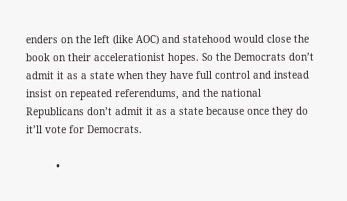enders on the left (like AOC) and statehood would close the book on their accelerationist hopes. So the Democrats don’t admit it as a state when they have full control and instead insist on repeated referendums, and the national Republicans don’t admit it as a state because once they do it’ll vote for Democrats.

          •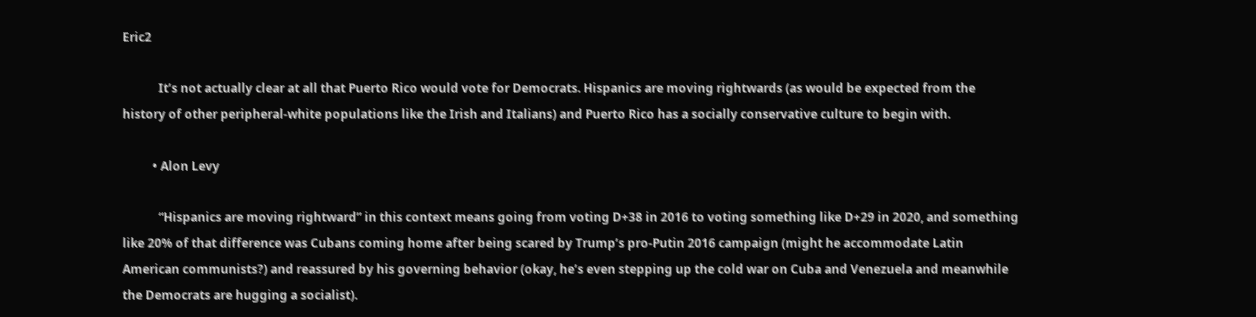Eric2

            It’s not actually clear at all that Puerto Rico would vote for Democrats. Hispanics are moving rightwards (as would be expected from the history of other peripheral-white populations like the Irish and Italians) and Puerto Rico has a socially conservative culture to begin with.

          • Alon Levy

            “Hispanics are moving rightward” in this context means going from voting D+38 in 2016 to voting something like D+29 in 2020, and something like 20% of that difference was Cubans coming home after being scared by Trump’s pro-Putin 2016 campaign (might he accommodate Latin American communists?) and reassured by his governing behavior (okay, he’s even stepping up the cold war on Cuba and Venezuela and meanwhile the Democrats are hugging a socialist).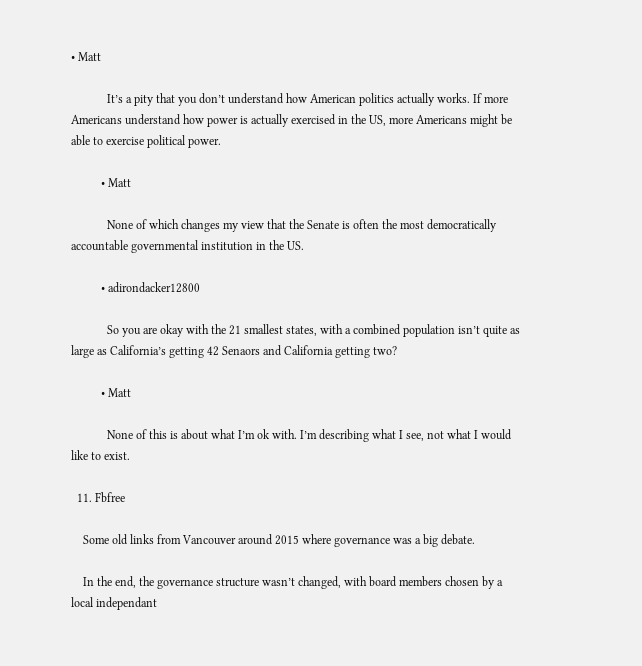• Matt

            It’s a pity that you don’t understand how American politics actually works. If more Americans understand how power is actually exercised in the US, more Americans might be able to exercise political power.

          • Matt

            None of which changes my view that the Senate is often the most democratically accountable governmental institution in the US.

          • adirondacker12800

            So you are okay with the 21 smallest states, with a combined population isn’t quite as large as California’s getting 42 Senaors and California getting two?

          • Matt

            None of this is about what I’m ok with. I’m describing what I see, not what I would like to exist.

  11. Fbfree

    Some old links from Vancouver around 2015 where governance was a big debate.

    In the end, the governance structure wasn’t changed, with board members chosen by a local independant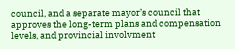council, and a separate mayor’s council that approves the long-term plans and compensation levels, and provincial involvment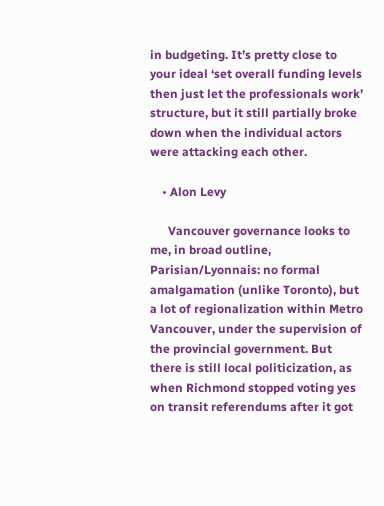in budgeting. It’s pretty close to your ideal ‘set overall funding levels then just let the professionals work’ structure, but it still partially broke down when the individual actors were attacking each other.

    • Alon Levy

      Vancouver governance looks to me, in broad outline, Parisian/Lyonnais: no formal amalgamation (unlike Toronto), but a lot of regionalization within Metro Vancouver, under the supervision of the provincial government. But there is still local politicization, as when Richmond stopped voting yes on transit referendums after it got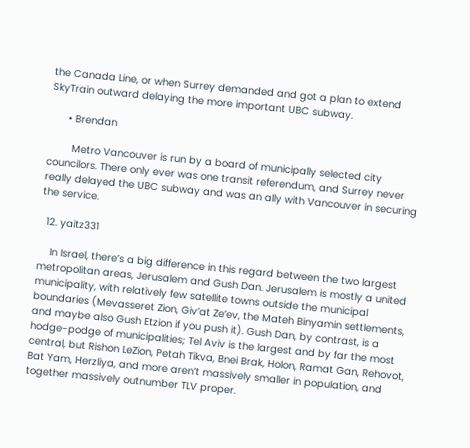the Canada Line, or when Surrey demanded and got a plan to extend SkyTrain outward delaying the more important UBC subway.

      • Brendan

        Metro Vancouver is run by a board of municipally selected city councilors. There only ever was one transit referendum, and Surrey never really delayed the UBC subway and was an ally with Vancouver in securing the service.

  12. yaitz331

    In Israel, there’s a big difference in this regard between the two largest metropolitan areas, Jerusalem and Gush Dan. Jerusalem is mostly a united municipality, with relatively few satellite towns outside the municipal boundaries (Mevasseret Zion, Giv’at Ze’ev, the Mateh Binyamin settlements, and maybe also Gush Etzion if you push it). Gush Dan, by contrast, is a hodge-podge of municipalities; Tel Aviv is the largest and by far the most central, but Rishon LeZion, Petah Tikva, Bnei Brak, Holon, Ramat Gan, Rehovot, Bat Yam, Herzliya, and more aren’t massively smaller in population, and together massively outnumber TLV proper.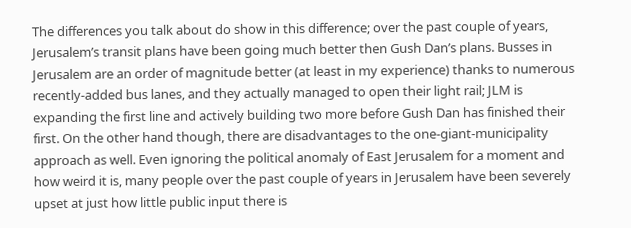The differences you talk about do show in this difference; over the past couple of years, Jerusalem’s transit plans have been going much better then Gush Dan’s plans. Busses in Jerusalem are an order of magnitude better (at least in my experience) thanks to numerous recently-added bus lanes, and they actually managed to open their light rail; JLM is expanding the first line and actively building two more before Gush Dan has finished their first. On the other hand though, there are disadvantages to the one-giant-municipality approach as well. Even ignoring the political anomaly of East Jerusalem for a moment and how weird it is, many people over the past couple of years in Jerusalem have been severely upset at just how little public input there is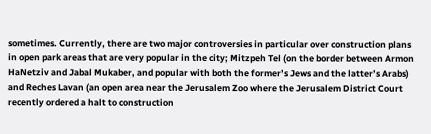sometimes. Currently, there are two major controversies in particular over construction plans in open park areas that are very popular in the city; Mitzpeh Tel (on the border between Armon HaNetziv and Jabal Mukaber, and popular with both the former’s Jews and the latter’s Arabs) and Reches Lavan (an open area near the Jerusalem Zoo where the Jerusalem District Court recently ordered a halt to construction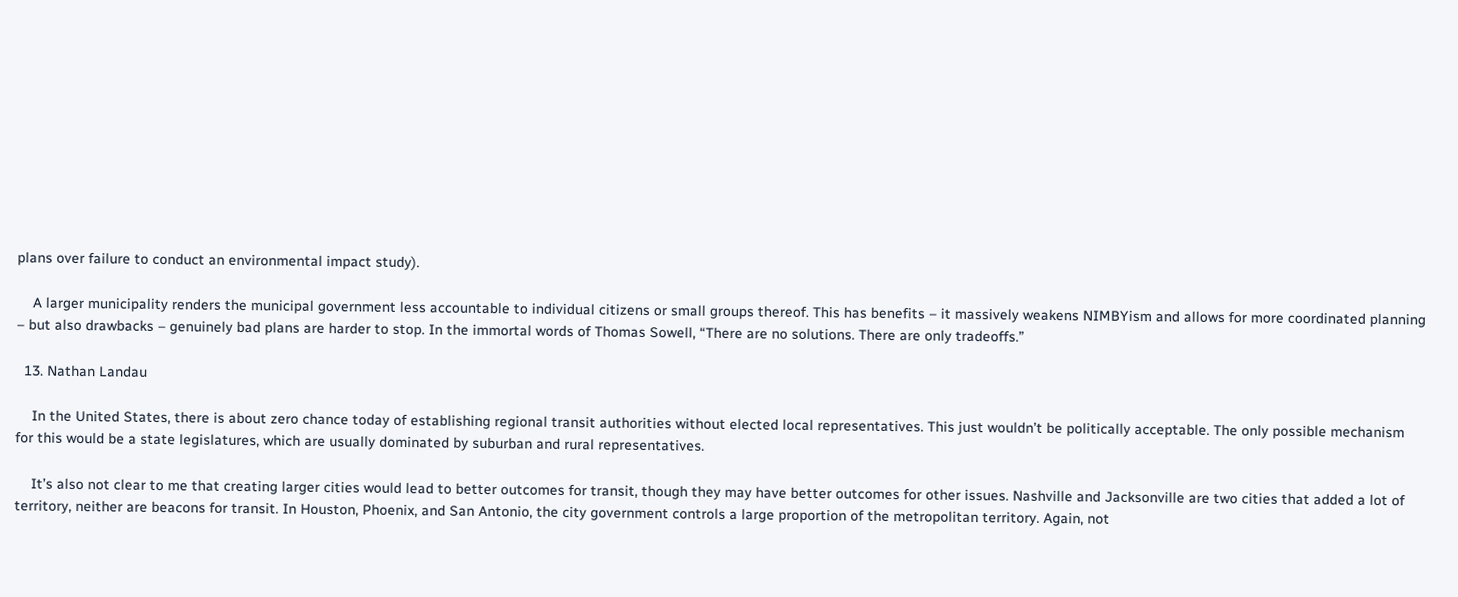plans over failure to conduct an environmental impact study).

    A larger municipality renders the municipal government less accountable to individual citizens or small groups thereof. This has benefits – it massively weakens NIMBYism and allows for more coordinated planning – but also drawbacks – genuinely bad plans are harder to stop. In the immortal words of Thomas Sowell, “There are no solutions. There are only tradeoffs.”

  13. Nathan Landau

    In the United States, there is about zero chance today of establishing regional transit authorities without elected local representatives. This just wouldn’t be politically acceptable. The only possible mechanism for this would be a state legislatures, which are usually dominated by suburban and rural representatives.

    It’s also not clear to me that creating larger cities would lead to better outcomes for transit, though they may have better outcomes for other issues. Nashville and Jacksonville are two cities that added a lot of territory, neither are beacons for transit. In Houston, Phoenix, and San Antonio, the city government controls a large proportion of the metropolitan territory. Again, not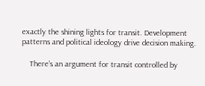exactly the shining lights for transit. Development patterns and political ideology drive decision making.

    There’s an argument for transit controlled by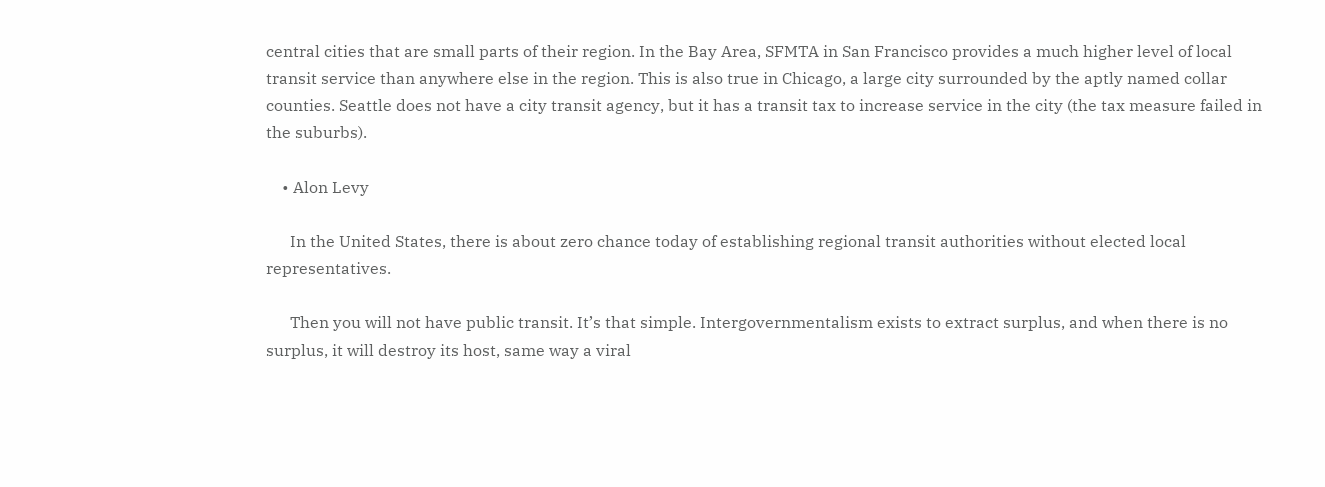central cities that are small parts of their region. In the Bay Area, SFMTA in San Francisco provides a much higher level of local transit service than anywhere else in the region. This is also true in Chicago, a large city surrounded by the aptly named collar counties. Seattle does not have a city transit agency, but it has a transit tax to increase service in the city (the tax measure failed in the suburbs).

    • Alon Levy

      In the United States, there is about zero chance today of establishing regional transit authorities without elected local representatives.

      Then you will not have public transit. It’s that simple. Intergovernmentalism exists to extract surplus, and when there is no surplus, it will destroy its host, same way a viral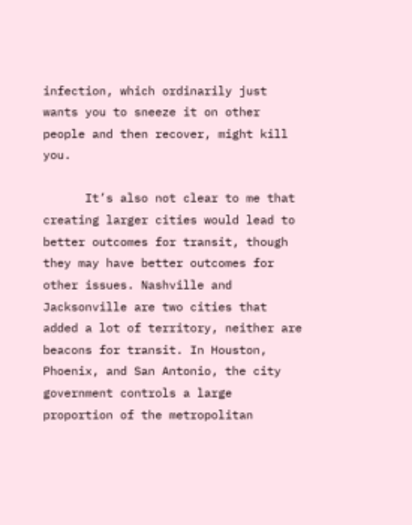infection, which ordinarily just wants you to sneeze it on other people and then recover, might kill you.

      It’s also not clear to me that creating larger cities would lead to better outcomes for transit, though they may have better outcomes for other issues. Nashville and Jacksonville are two cities that added a lot of territory, neither are beacons for transit. In Houston, Phoenix, and San Antonio, the city government controls a large proportion of the metropolitan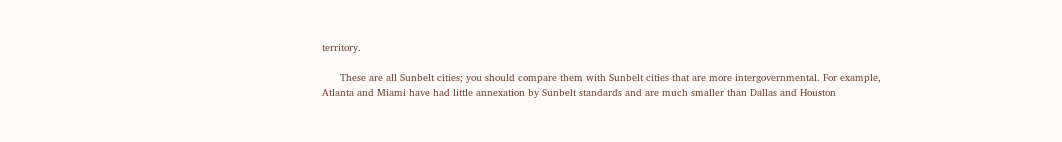territory.

      These are all Sunbelt cities; you should compare them with Sunbelt cities that are more intergovernmental. For example, Atlanta and Miami have had little annexation by Sunbelt standards and are much smaller than Dallas and Houston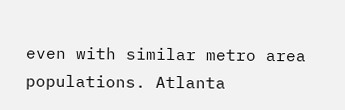even with similar metro area populations. Atlanta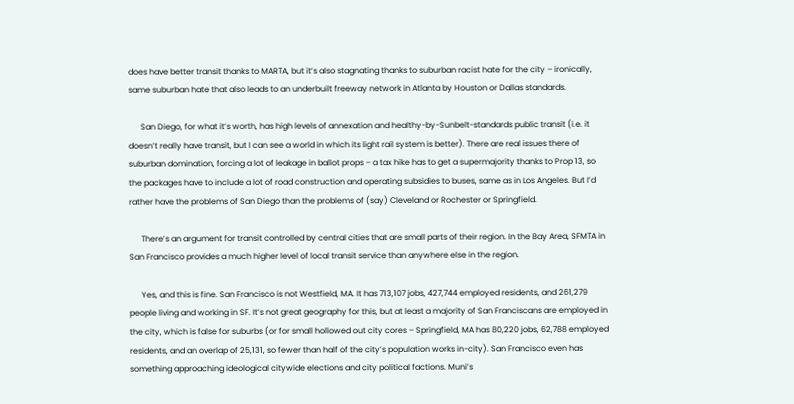does have better transit thanks to MARTA, but it’s also stagnating thanks to suburban racist hate for the city – ironically, same suburban hate that also leads to an underbuilt freeway network in Atlanta by Houston or Dallas standards.

      San Diego, for what it’s worth, has high levels of annexation and healthy-by-Sunbelt-standards public transit (i.e. it doesn’t really have transit, but I can see a world in which its light rail system is better). There are real issues there of suburban domination, forcing a lot of leakage in ballot props – a tax hike has to get a supermajority thanks to Prop 13, so the packages have to include a lot of road construction and operating subsidies to buses, same as in Los Angeles. But I’d rather have the problems of San Diego than the problems of (say) Cleveland or Rochester or Springfield.

      There’s an argument for transit controlled by central cities that are small parts of their region. In the Bay Area, SFMTA in San Francisco provides a much higher level of local transit service than anywhere else in the region.

      Yes, and this is fine. San Francisco is not Westfield, MA. It has 713,107 jobs, 427,744 employed residents, and 261,279 people living and working in SF. It’s not great geography for this, but at least a majority of San Franciscans are employed in the city, which is false for suburbs (or for small hollowed out city cores – Springfield, MA has 80,220 jobs, 62,788 employed residents, and an overlap of 25,131, so fewer than half of the city’s population works in-city). San Francisco even has something approaching ideological citywide elections and city political factions. Muni’s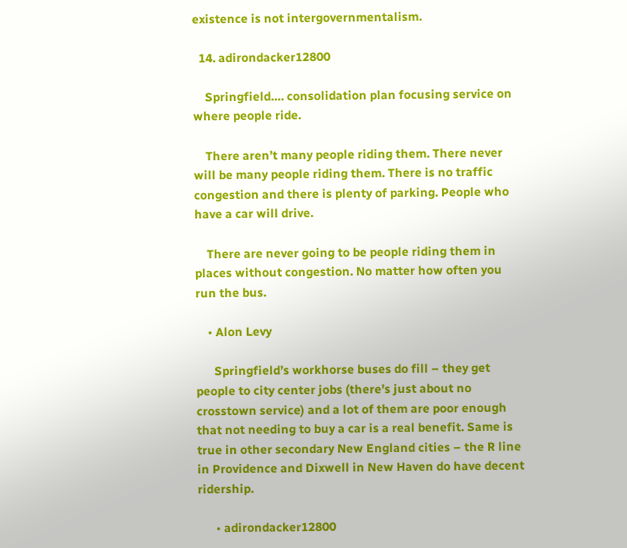existence is not intergovernmentalism.

  14. adirondacker12800

    Springfield…. consolidation plan focusing service on where people ride.

    There aren’t many people riding them. There never will be many people riding them. There is no traffic congestion and there is plenty of parking. People who have a car will drive.

    There are never going to be people riding them in places without congestion. No matter how often you run the bus.

    • Alon Levy

      Springfield’s workhorse buses do fill – they get people to city center jobs (there’s just about no crosstown service) and a lot of them are poor enough that not needing to buy a car is a real benefit. Same is true in other secondary New England cities – the R line in Providence and Dixwell in New Haven do have decent ridership.

      • adirondacker12800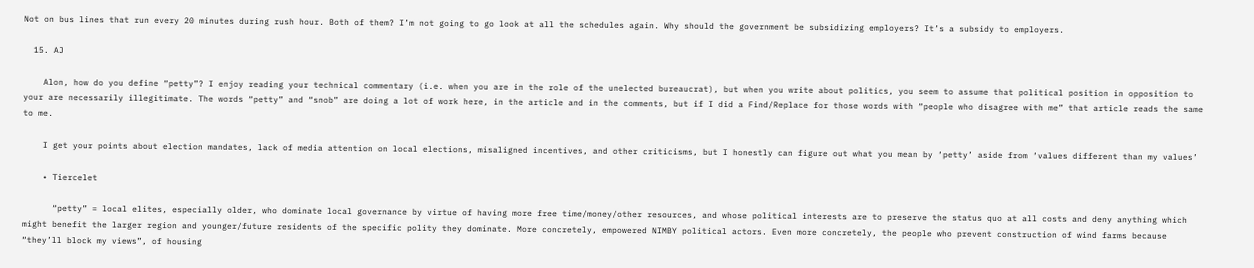Not on bus lines that run every 20 minutes during rush hour. Both of them? I’m not going to go look at all the schedules again. Why should the government be subsidizing employers? It’s a subsidy to employers.

  15. AJ

    Alon, how do you define “petty”? I enjoy reading your technical commentary (i.e. when you are in the role of the unelected bureaucrat), but when you write about politics, you seem to assume that political position in opposition to your are necessarily illegitimate. The words “petty” and “snob” are doing a lot of work here, in the article and in the comments, but if I did a Find/Replace for those words with “people who disagree with me” that article reads the same to me.

    I get your points about election mandates, lack of media attention on local elections, misaligned incentives, and other criticisms, but I honestly can figure out what you mean by ‘petty’ aside from ‘values different than my values’

    • Tiercelet

      “petty” = local elites, especially older, who dominate local governance by virtue of having more free time/money/other resources, and whose political interests are to preserve the status quo at all costs and deny anything which might benefit the larger region and younger/future residents of the specific polity they dominate. More concretely, empowered NIMBY political actors. Even more concretely, the people who prevent construction of wind farms because “they’ll block my views”, of housing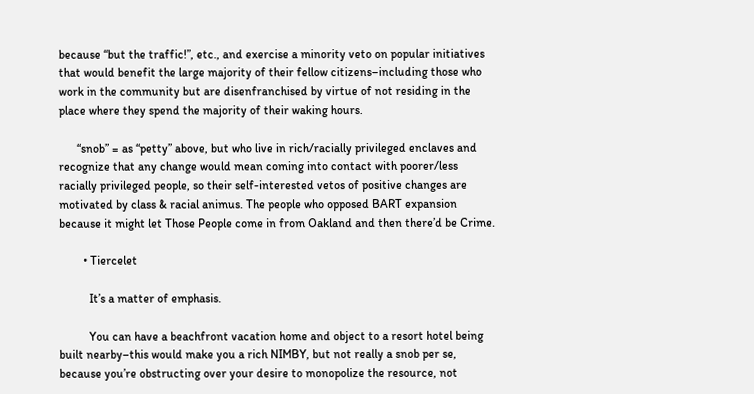because “but the traffic!”, etc., and exercise a minority veto on popular initiatives that would benefit the large majority of their fellow citizens–including those who work in the community but are disenfranchised by virtue of not residing in the place where they spend the majority of their waking hours.

      “snob” = as “petty” above, but who live in rich/racially privileged enclaves and recognize that any change would mean coming into contact with poorer/less racially privileged people, so their self-interested vetos of positive changes are motivated by class & racial animus. The people who opposed BART expansion because it might let Those People come in from Oakland and then there’d be Crime.

        • Tiercelet

          It’s a matter of emphasis.

          You can have a beachfront vacation home and object to a resort hotel being built nearby–this would make you a rich NIMBY, but not really a snob per se, because you’re obstructing over your desire to monopolize the resource, not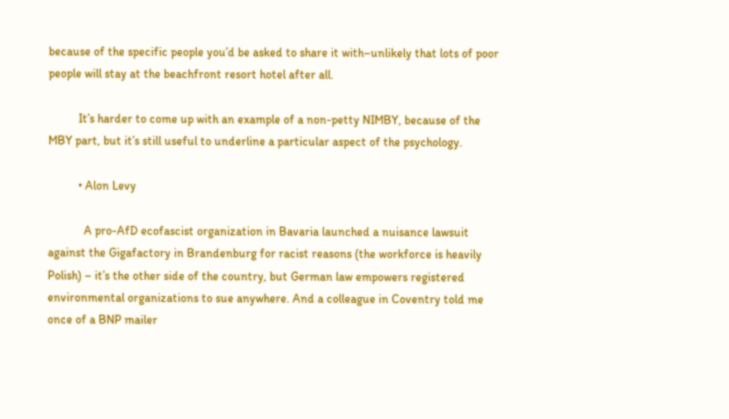because of the specific people you’d be asked to share it with–unlikely that lots of poor people will stay at the beachfront resort hotel after all.

          It’s harder to come up with an example of a non-petty NIMBY, because of the MBY part, but it’s still useful to underline a particular aspect of the psychology.

          • Alon Levy

            A pro-AfD ecofascist organization in Bavaria launched a nuisance lawsuit against the Gigafactory in Brandenburg for racist reasons (the workforce is heavily Polish) – it’s the other side of the country, but German law empowers registered environmental organizations to sue anywhere. And a colleague in Coventry told me once of a BNP mailer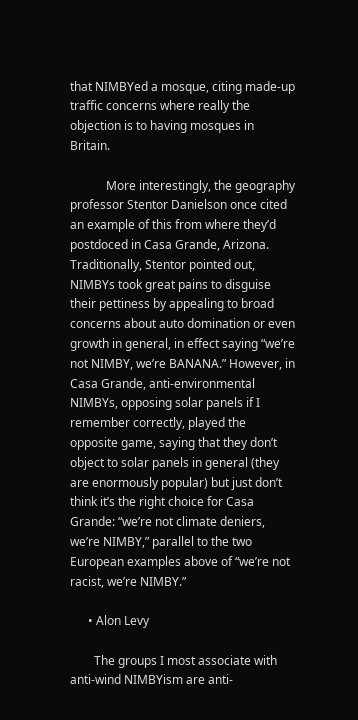that NIMBYed a mosque, citing made-up traffic concerns where really the objection is to having mosques in Britain.

            More interestingly, the geography professor Stentor Danielson once cited an example of this from where they’d postdoced in Casa Grande, Arizona. Traditionally, Stentor pointed out, NIMBYs took great pains to disguise their pettiness by appealing to broad concerns about auto domination or even growth in general, in effect saying “we’re not NIMBY, we’re BANANA.” However, in Casa Grande, anti-environmental NIMBYs, opposing solar panels if I remember correctly, played the opposite game, saying that they don’t object to solar panels in general (they are enormously popular) but just don’t think it’s the right choice for Casa Grande: “we’re not climate deniers, we’re NIMBY,” parallel to the two European examples above of “we’re not racist, we’re NIMBY.”

      • Alon Levy

        The groups I most associate with anti-wind NIMBYism are anti-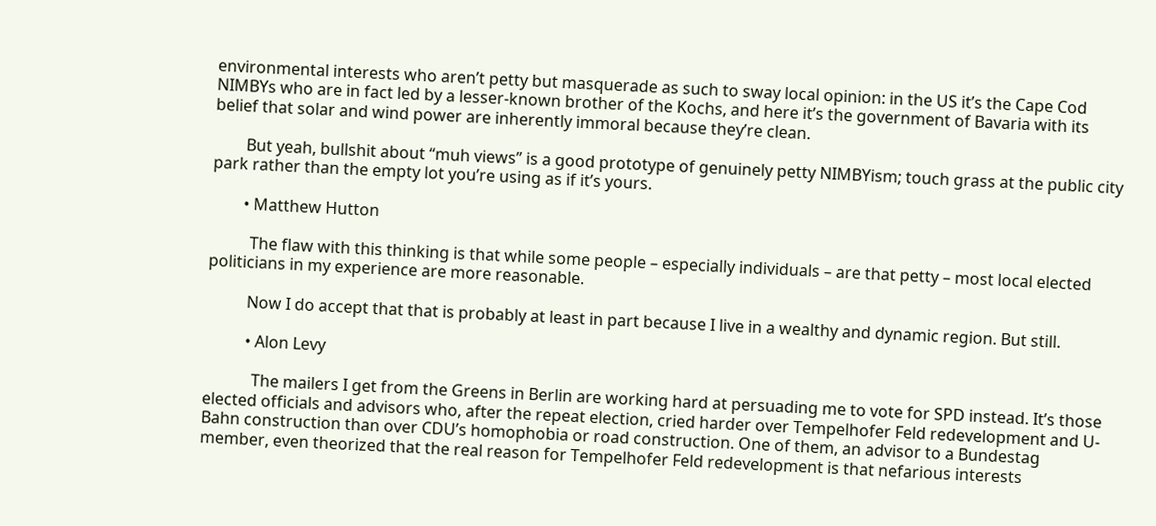environmental interests who aren’t petty but masquerade as such to sway local opinion: in the US it’s the Cape Cod NIMBYs who are in fact led by a lesser-known brother of the Kochs, and here it’s the government of Bavaria with its belief that solar and wind power are inherently immoral because they’re clean.

        But yeah, bullshit about “muh views” is a good prototype of genuinely petty NIMBYism; touch grass at the public city park rather than the empty lot you’re using as if it’s yours.

        • Matthew Hutton

          The flaw with this thinking is that while some people – especially individuals – are that petty – most local elected politicians in my experience are more reasonable.

          Now I do accept that that is probably at least in part because I live in a wealthy and dynamic region. But still.

          • Alon Levy

            The mailers I get from the Greens in Berlin are working hard at persuading me to vote for SPD instead. It’s those elected officials and advisors who, after the repeat election, cried harder over Tempelhofer Feld redevelopment and U-Bahn construction than over CDU’s homophobia or road construction. One of them, an advisor to a Bundestag member, even theorized that the real reason for Tempelhofer Feld redevelopment is that nefarious interests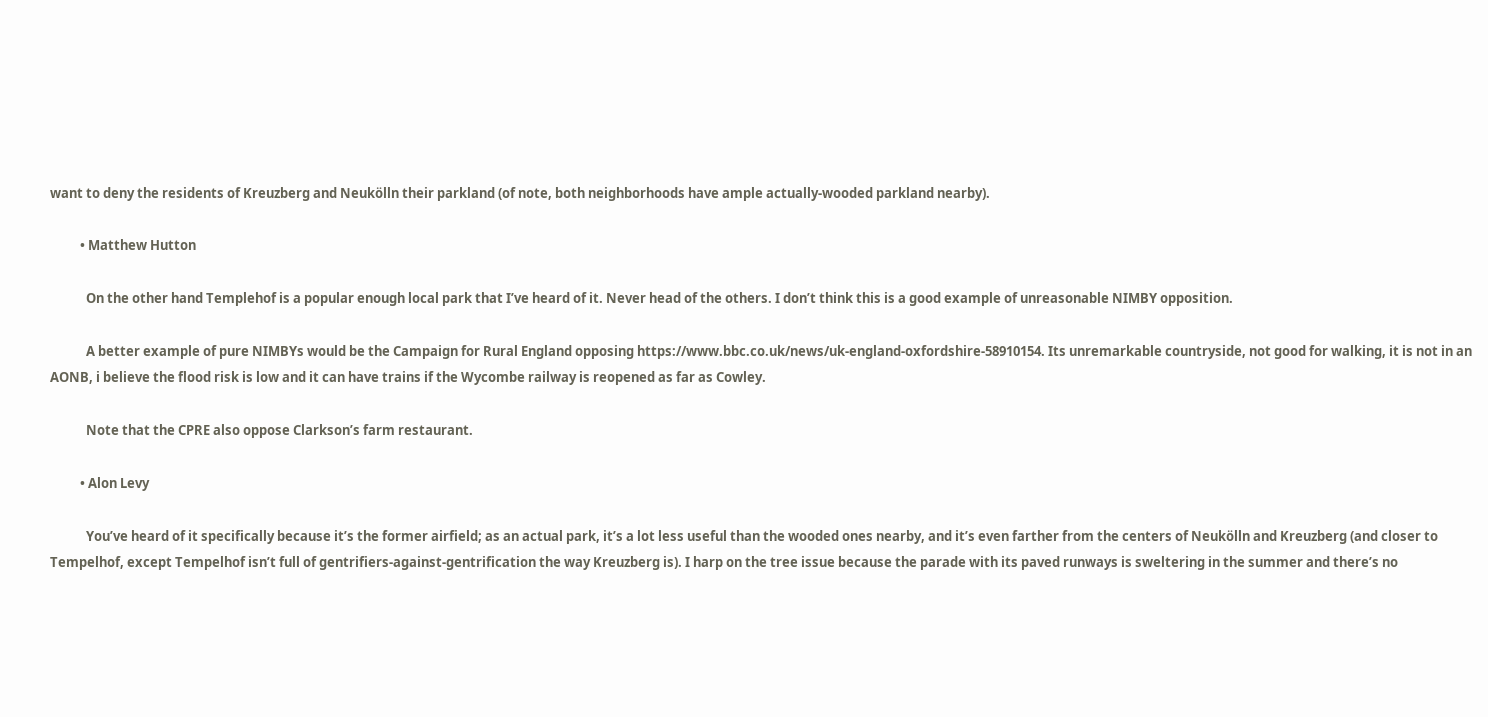want to deny the residents of Kreuzberg and Neukölln their parkland (of note, both neighborhoods have ample actually-wooded parkland nearby).

          • Matthew Hutton

            On the other hand Templehof is a popular enough local park that I’ve heard of it. Never head of the others. I don’t think this is a good example of unreasonable NIMBY opposition.

            A better example of pure NIMBYs would be the Campaign for Rural England opposing https://www.bbc.co.uk/news/uk-england-oxfordshire-58910154. Its unremarkable countryside, not good for walking, it is not in an AONB, i believe the flood risk is low and it can have trains if the Wycombe railway is reopened as far as Cowley.

            Note that the CPRE also oppose Clarkson’s farm restaurant.

          • Alon Levy

            You’ve heard of it specifically because it’s the former airfield; as an actual park, it’s a lot less useful than the wooded ones nearby, and it’s even farther from the centers of Neukölln and Kreuzberg (and closer to Tempelhof, except Tempelhof isn’t full of gentrifiers-against-gentrification the way Kreuzberg is). I harp on the tree issue because the parade with its paved runways is sweltering in the summer and there’s no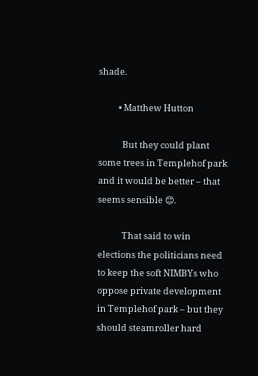shade.

          • Matthew Hutton

            But they could plant some trees in Templehof park and it would be better – that seems sensible 😊.

            That said to win elections the politicians need to keep the soft NIMBYs who oppose private development in Templehof park – but they should steamroller hard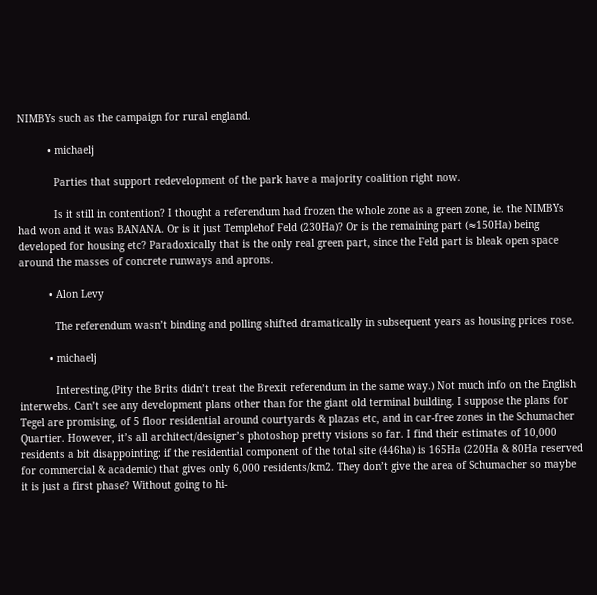NIMBYs such as the campaign for rural england.

          • michaelj

            Parties that support redevelopment of the park have a majority coalition right now.

            Is it still in contention? I thought a referendum had frozen the whole zone as a green zone, ie. the NIMBYs had won and it was BANANA. Or is it just Templehof Feld (230Ha)? Or is the remaining part (≈150Ha) being developed for housing etc? Paradoxically that is the only real green part, since the Feld part is bleak open space around the masses of concrete runways and aprons.

          • Alon Levy

            The referendum wasn’t binding and polling shifted dramatically in subsequent years as housing prices rose.

          • michaelj

            Interesting.(Pity the Brits didn’t treat the Brexit referendum in the same way.) Not much info on the English interwebs. Can’t see any development plans other than for the giant old terminal building. I suppose the plans for Tegel are promising, of 5 floor residential around courtyards & plazas etc, and in car-free zones in the Schumacher Quartier. However, it’s all architect/designer’s photoshop pretty visions so far. I find their estimates of 10,000 residents a bit disappointing: if the residential component of the total site (446ha) is 165Ha (220Ha & 80Ha reserved for commercial & academic) that gives only 6,000 residents/km2. They don’t give the area of Schumacher so maybe it is just a first phase? Without going to hi-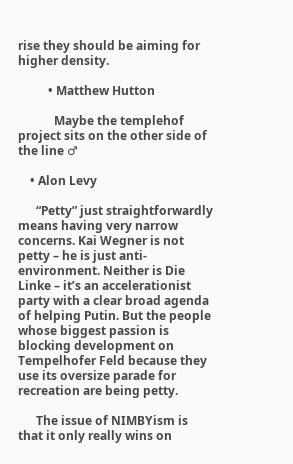rise they should be aiming for higher density.

          • Matthew Hutton

            Maybe the templehof project sits on the other side of the line ♂

    • Alon Levy

      “Petty” just straightforwardly means having very narrow concerns. Kai Wegner is not petty – he is just anti-environment. Neither is Die Linke – it’s an accelerationist party with a clear broad agenda of helping Putin. But the people whose biggest passion is blocking development on Tempelhofer Feld because they use its oversize parade for recreation are being petty.

      The issue of NIMBYism is that it only really wins on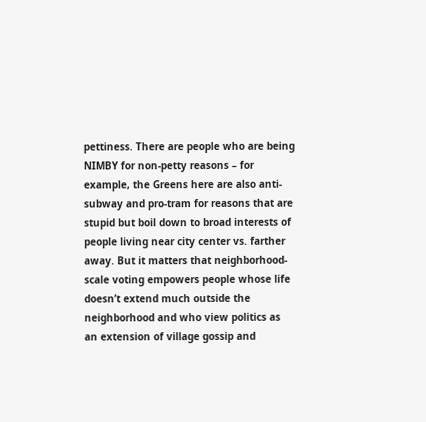pettiness. There are people who are being NIMBY for non-petty reasons – for example, the Greens here are also anti-subway and pro-tram for reasons that are stupid but boil down to broad interests of people living near city center vs. farther away. But it matters that neighborhood-scale voting empowers people whose life doesn’t extend much outside the neighborhood and who view politics as an extension of village gossip and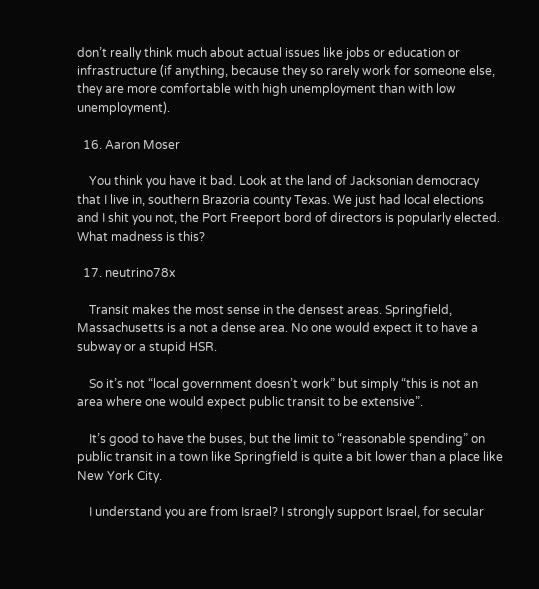don’t really think much about actual issues like jobs or education or infrastructure (if anything, because they so rarely work for someone else, they are more comfortable with high unemployment than with low unemployment).

  16. Aaron Moser

    You think you have it bad. Look at the land of Jacksonian democracy that I live in, southern Brazoria county Texas. We just had local elections and I shit you not, the Port Freeport bord of directors is popularly elected. What madness is this?

  17. neutrino78x

    Transit makes the most sense in the densest areas. Springfield, Massachusetts is a not a dense area. No one would expect it to have a subway or a stupid HSR.

    So it’s not “local government doesn’t work” but simply “this is not an area where one would expect public transit to be extensive”.

    It’s good to have the buses, but the limit to “reasonable spending” on public transit in a town like Springfield is quite a bit lower than a place like New York City.

    I understand you are from Israel? I strongly support Israel, for secular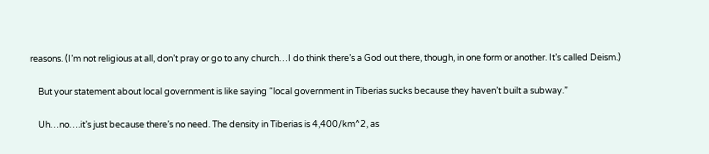reasons. (I’m not religious at all, don’t pray or go to any church…I do think there’s a God out there, though, in one form or another. It’s called Deism.)

    But your statement about local government is like saying “local government in Tiberias sucks because they haven’t built a subway.”

    Uh…no….it’s just because there’s no need. The density in Tiberias is 4,400/km^2, as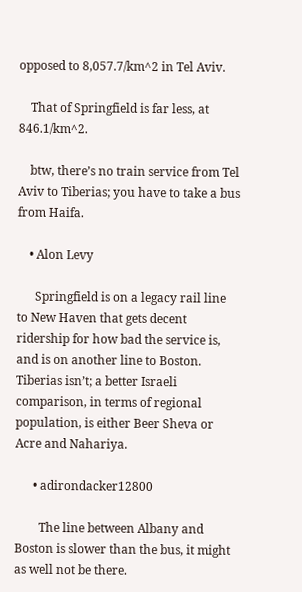opposed to 8,057.7/km^2 in Tel Aviv.

    That of Springfield is far less, at 846.1/km^2.

    btw, there’s no train service from Tel Aviv to Tiberias; you have to take a bus from Haifa.

    • Alon Levy

      Springfield is on a legacy rail line to New Haven that gets decent ridership for how bad the service is, and is on another line to Boston. Tiberias isn’t; a better Israeli comparison, in terms of regional population, is either Beer Sheva or Acre and Nahariya.

      • adirondacker12800

        The line between Albany and Boston is slower than the bus, it might as well not be there.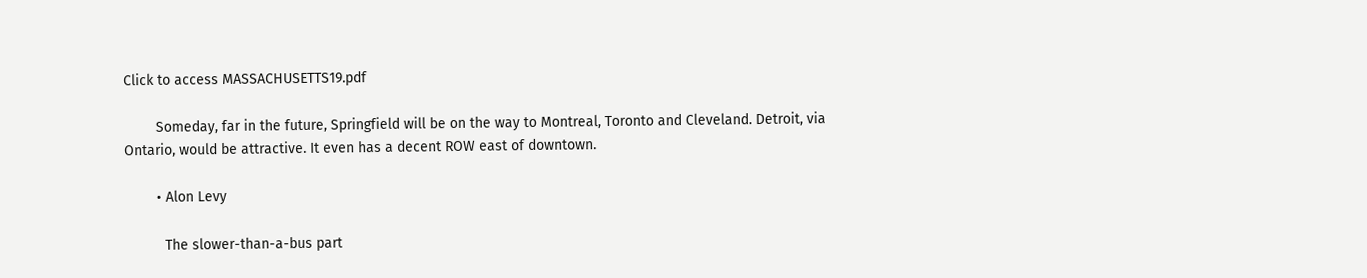Click to access MASSACHUSETTS19.pdf

        Someday, far in the future, Springfield will be on the way to Montreal, Toronto and Cleveland. Detroit, via Ontario, would be attractive. It even has a decent ROW east of downtown.

        • Alon Levy

          The slower-than-a-bus part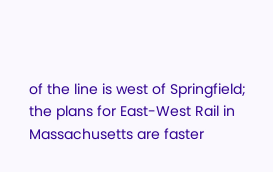of the line is west of Springfield; the plans for East-West Rail in Massachusetts are faster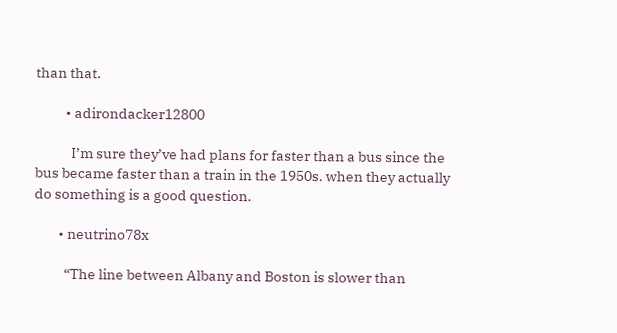than that.

          • adirondacker12800

            I’m sure they’ve had plans for faster than a bus since the bus became faster than a train in the 1950s. when they actually do something is a good question.

        • neutrino78x

          “The line between Albany and Boston is slower than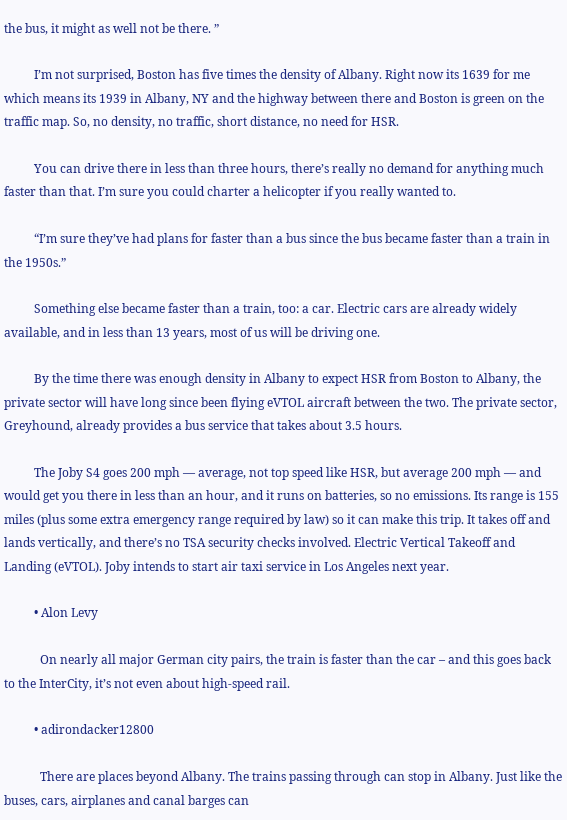the bus, it might as well not be there. ”

          I’m not surprised, Boston has five times the density of Albany. Right now its 1639 for me which means its 1939 in Albany, NY and the highway between there and Boston is green on the traffic map. So, no density, no traffic, short distance, no need for HSR.

          You can drive there in less than three hours, there’s really no demand for anything much faster than that. I’m sure you could charter a helicopter if you really wanted to.

          “I’m sure they’ve had plans for faster than a bus since the bus became faster than a train in the 1950s.”

          Something else became faster than a train, too: a car. Electric cars are already widely available, and in less than 13 years, most of us will be driving one.

          By the time there was enough density in Albany to expect HSR from Boston to Albany, the private sector will have long since been flying eVTOL aircraft between the two. The private sector, Greyhound, already provides a bus service that takes about 3.5 hours.

          The Joby S4 goes 200 mph — average, not top speed like HSR, but average 200 mph — and would get you there in less than an hour, and it runs on batteries, so no emissions. Its range is 155 miles (plus some extra emergency range required by law) so it can make this trip. It takes off and lands vertically, and there’s no TSA security checks involved. Electric Vertical Takeoff and Landing (eVTOL). Joby intends to start air taxi service in Los Angeles next year.

          • Alon Levy

            On nearly all major German city pairs, the train is faster than the car – and this goes back to the InterCity, it’s not even about high-speed rail.

          • adirondacker12800

            There are places beyond Albany. The trains passing through can stop in Albany. Just like the buses, cars, airplanes and canal barges can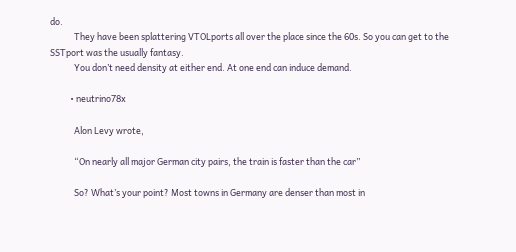do.
            They have been splattering VTOLports all over the place since the 60s. So you can get to the SSTport was the usually fantasy.
            You don’t need density at either end. At one end can induce demand.

          • neutrino78x

            Alon Levy wrote,

            “On nearly all major German city pairs, the train is faster than the car”

            So? What’s your point? Most towns in Germany are denser than most in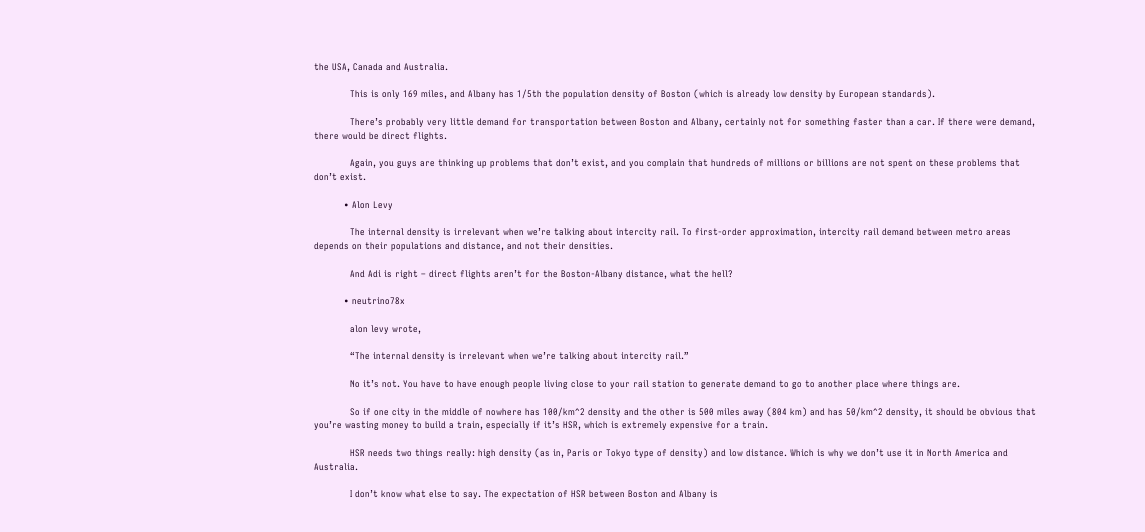the USA, Canada and Australia.

            This is only 169 miles, and Albany has 1/5th the population density of Boston (which is already low density by European standards).

            There’s probably very little demand for transportation between Boston and Albany, certainly not for something faster than a car. If there were demand, there would be direct flights.

            Again, you guys are thinking up problems that don’t exist, and you complain that hundreds of millions or billions are not spent on these problems that don’t exist.

          • Alon Levy

            The internal density is irrelevant when we’re talking about intercity rail. To first-order approximation, intercity rail demand between metro areas depends on their populations and distance, and not their densities.

            And Adi is right – direct flights aren’t for the Boston-Albany distance, what the hell?

          • neutrino78x

            alon levy wrote,

            “The internal density is irrelevant when we’re talking about intercity rail.”

            No it’s not. You have to have enough people living close to your rail station to generate demand to go to another place where things are.

            So if one city in the middle of nowhere has 100/km^2 density and the other is 500 miles away (804 km) and has 50/km^2 density, it should be obvious that you’re wasting money to build a train, especially if it’s HSR, which is extremely expensive for a train.

            HSR needs two things really: high density (as in, Paris or Tokyo type of density) and low distance. Which is why we don’t use it in North America and Australia.

            I don’t know what else to say. The expectation of HSR between Boston and Albany is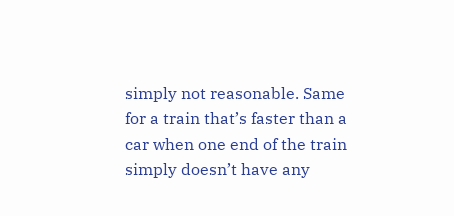simply not reasonable. Same for a train that’s faster than a car when one end of the train simply doesn’t have any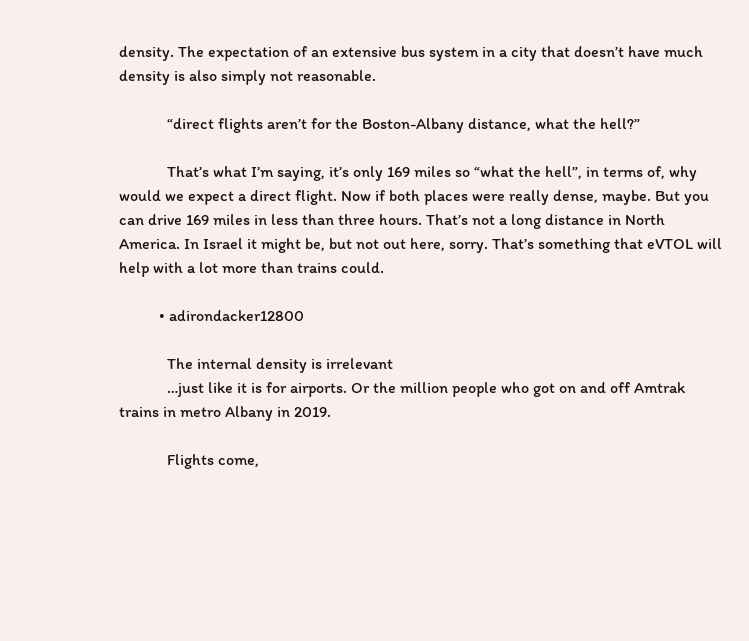density. The expectation of an extensive bus system in a city that doesn’t have much density is also simply not reasonable.

            “direct flights aren’t for the Boston-Albany distance, what the hell?”

            That’s what I’m saying, it’s only 169 miles so “what the hell”, in terms of, why would we expect a direct flight. Now if both places were really dense, maybe. But you can drive 169 miles in less than three hours. That’s not a long distance in North America. In Israel it might be, but not out here, sorry. That’s something that eVTOL will help with a lot more than trains could.

          • adirondacker12800

            The internal density is irrelevant
            …just like it is for airports. Or the million people who got on and off Amtrak trains in metro Albany in 2019.

            Flights come,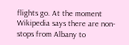flights go. At the moment Wikipedia says there are non-stops from Albany to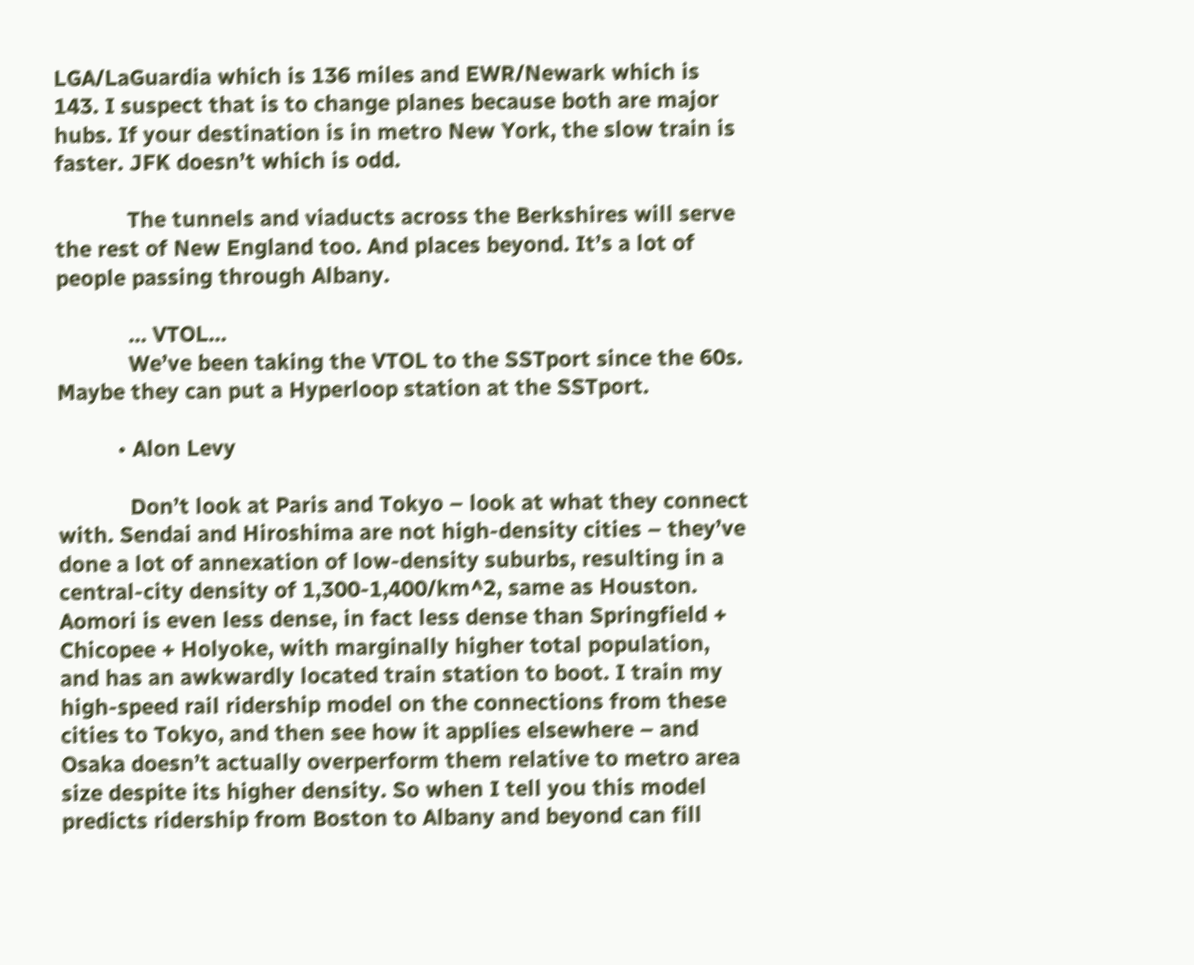LGA/LaGuardia which is 136 miles and EWR/Newark which is 143. I suspect that is to change planes because both are major hubs. If your destination is in metro New York, the slow train is faster. JFK doesn’t which is odd.

            The tunnels and viaducts across the Berkshires will serve the rest of New England too. And places beyond. It’s a lot of people passing through Albany.

            … VTOL…
            We’ve been taking the VTOL to the SSTport since the 60s. Maybe they can put a Hyperloop station at the SSTport.

          • Alon Levy

            Don’t look at Paris and Tokyo – look at what they connect with. Sendai and Hiroshima are not high-density cities – they’ve done a lot of annexation of low-density suburbs, resulting in a central-city density of 1,300-1,400/km^2, same as Houston. Aomori is even less dense, in fact less dense than Springfield + Chicopee + Holyoke, with marginally higher total population, and has an awkwardly located train station to boot. I train my high-speed rail ridership model on the connections from these cities to Tokyo, and then see how it applies elsewhere – and Osaka doesn’t actually overperform them relative to metro area size despite its higher density. So when I tell you this model predicts ridership from Boston to Albany and beyond can fill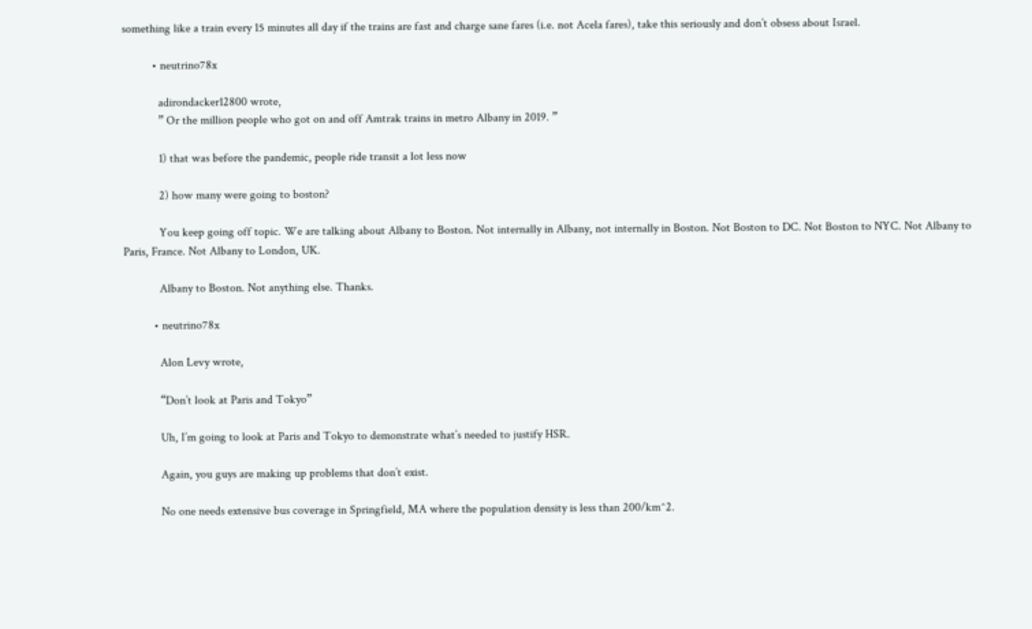something like a train every 15 minutes all day if the trains are fast and charge sane fares (i.e. not Acela fares), take this seriously and don’t obsess about Israel.

          • neutrino78x

            adirondacker12800 wrote,
            ” Or the million people who got on and off Amtrak trains in metro Albany in 2019. ”

            1) that was before the pandemic, people ride transit a lot less now

            2) how many were going to boston?

            You keep going off topic. We are talking about Albany to Boston. Not internally in Albany, not internally in Boston. Not Boston to DC. Not Boston to NYC. Not Albany to Paris, France. Not Albany to London, UK.

            Albany to Boston. Not anything else. Thanks.

          • neutrino78x

            Alon Levy wrote,

            “Don’t look at Paris and Tokyo”

            Uh, I’m going to look at Paris and Tokyo to demonstrate what’s needed to justify HSR.

            Again, you guys are making up problems that don’t exist.

            No one needs extensive bus coverage in Springfield, MA where the population density is less than 200/km^2.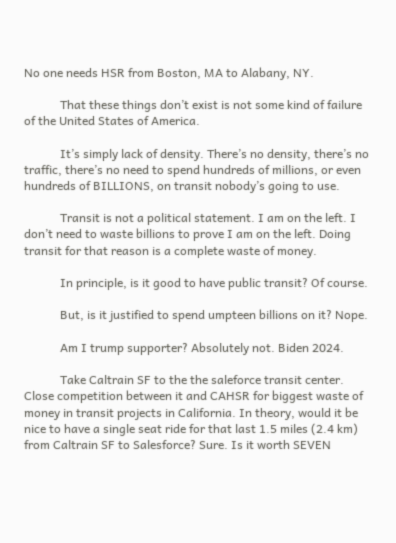No one needs HSR from Boston, MA to Alabany, NY.

            That these things don’t exist is not some kind of failure of the United States of America.

            It’s simply lack of density. There’s no density, there’s no traffic, there’s no need to spend hundreds of millions, or even hundreds of BILLIONS, on transit nobody’s going to use.

            Transit is not a political statement. I am on the left. I don’t need to waste billions to prove I am on the left. Doing transit for that reason is a complete waste of money.

            In principle, is it good to have public transit? Of course.

            But, is it justified to spend umpteen billions on it? Nope.

            Am I trump supporter? Absolutely not. Biden 2024.

            Take Caltrain SF to the the saleforce transit center. Close competition between it and CAHSR for biggest waste of money in transit projects in California. In theory, would it be nice to have a single seat ride for that last 1.5 miles (2.4 km) from Caltrain SF to Salesforce? Sure. Is it worth SEVEN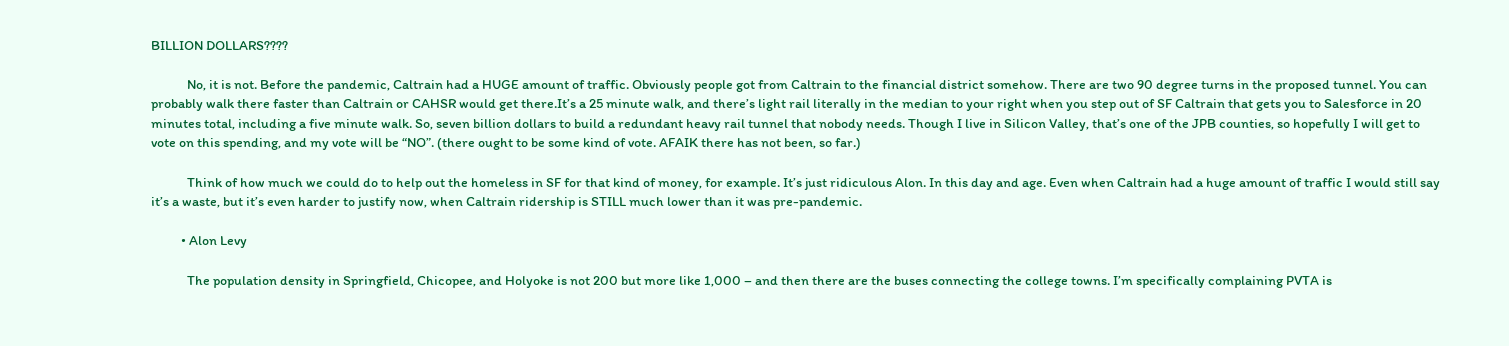BILLION DOLLARS????

            No, it is not. Before the pandemic, Caltrain had a HUGE amount of traffic. Obviously people got from Caltrain to the financial district somehow. There are two 90 degree turns in the proposed tunnel. You can probably walk there faster than Caltrain or CAHSR would get there.It’s a 25 minute walk, and there’s light rail literally in the median to your right when you step out of SF Caltrain that gets you to Salesforce in 20 minutes total, including a five minute walk. So, seven billion dollars to build a redundant heavy rail tunnel that nobody needs. Though I live in Silicon Valley, that’s one of the JPB counties, so hopefully I will get to vote on this spending, and my vote will be “NO”. (there ought to be some kind of vote. AFAIK there has not been, so far.)

            Think of how much we could do to help out the homeless in SF for that kind of money, for example. It’s just ridiculous Alon. In this day and age. Even when Caltrain had a huge amount of traffic I would still say it’s a waste, but it’s even harder to justify now, when Caltrain ridership is STILL much lower than it was pre-pandemic.

          • Alon Levy

            The population density in Springfield, Chicopee, and Holyoke is not 200 but more like 1,000 – and then there are the buses connecting the college towns. I’m specifically complaining PVTA is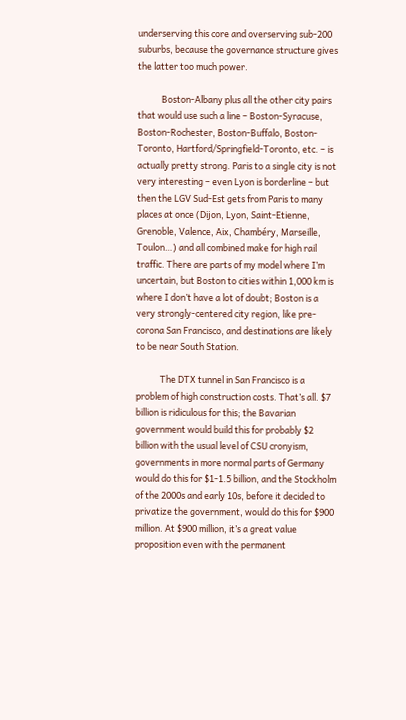underserving this core and overserving sub-200 suburbs, because the governance structure gives the latter too much power.

            Boston-Albany plus all the other city pairs that would use such a line – Boston-Syracuse, Boston-Rochester, Boston-Buffalo, Boston-Toronto, Hartford/Springfield-Toronto, etc. – is actually pretty strong. Paris to a single city is not very interesting – even Lyon is borderline – but then the LGV Sud-Est gets from Paris to many places at once (Dijon, Lyon, Saint-Etienne, Grenoble, Valence, Aix, Chambéry, Marseille, Toulon…) and all combined make for high rail traffic. There are parts of my model where I’m uncertain, but Boston to cities within 1,000 km is where I don’t have a lot of doubt; Boston is a very strongly-centered city region, like pre-corona San Francisco, and destinations are likely to be near South Station.

            The DTX tunnel in San Francisco is a problem of high construction costs. That’s all. $7 billion is ridiculous for this; the Bavarian government would build this for probably $2 billion with the usual level of CSU cronyism, governments in more normal parts of Germany would do this for $1-1.5 billion, and the Stockholm of the 2000s and early 10s, before it decided to privatize the government, would do this for $900 million. At $900 million, it’s a great value proposition even with the permanent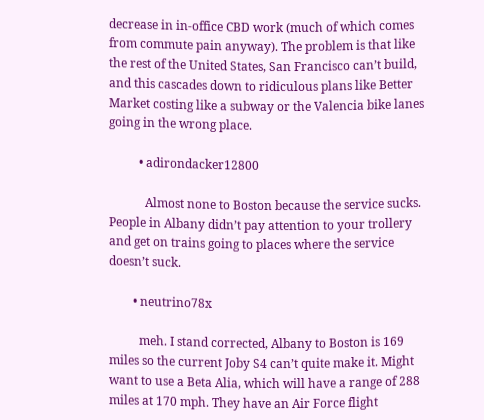decrease in in-office CBD work (much of which comes from commute pain anyway). The problem is that like the rest of the United States, San Francisco can’t build, and this cascades down to ridiculous plans like Better Market costing like a subway or the Valencia bike lanes going in the wrong place.

          • adirondacker12800

            Almost none to Boston because the service sucks. People in Albany didn’t pay attention to your trollery and get on trains going to places where the service doesn’t suck.

        • neutrino78x

          meh. I stand corrected, Albany to Boston is 169 miles so the current Joby S4 can’t quite make it. Might want to use a Beta Alia, which will have a range of 288 miles at 170 mph. They have an Air Force flight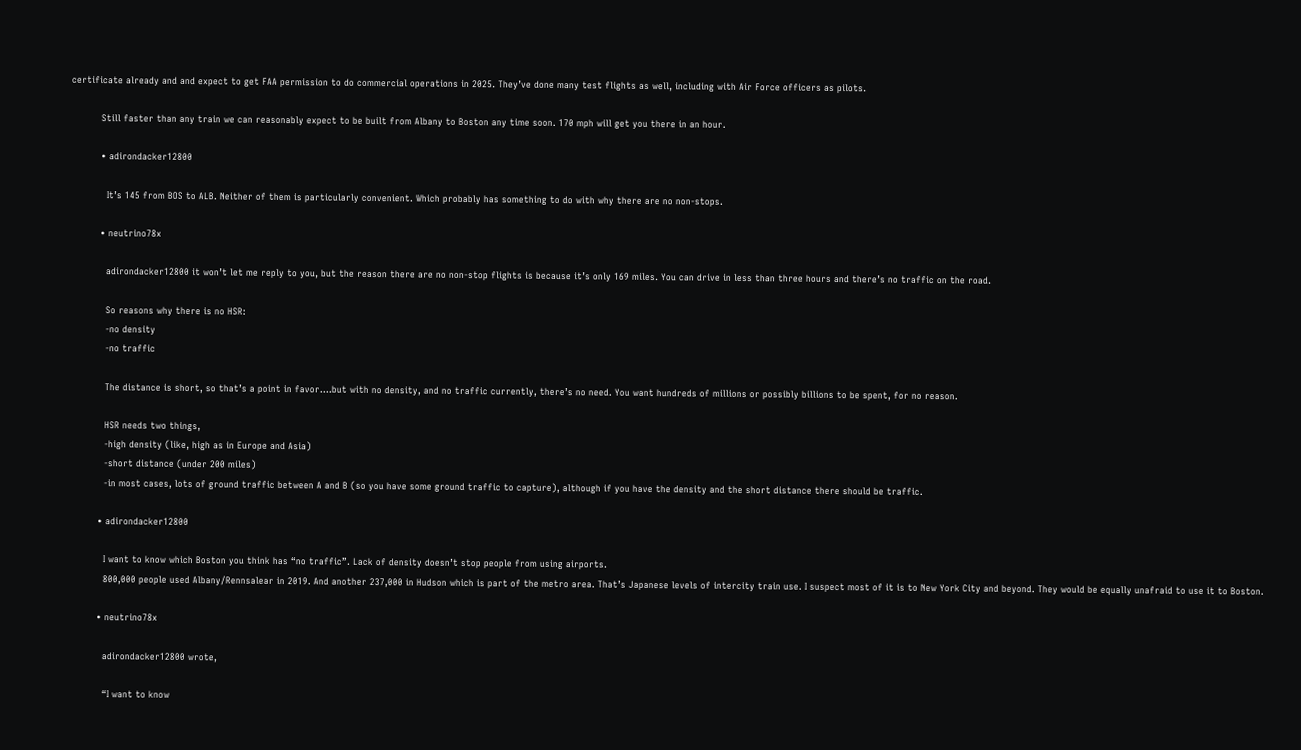certificate already and and expect to get FAA permission to do commercial operations in 2025. They’ve done many test flights as well, including with Air Force officers as pilots.

          Still faster than any train we can reasonably expect to be built from Albany to Boston any time soon. 170 mph will get you there in an hour.

          • adirondacker12800

            It’s 145 from BOS to ALB. Neither of them is particularly convenient. Which probably has something to do with why there are no non-stops.

          • neutrino78x

            adirondacker12800 it won’t let me reply to you, but the reason there are no non-stop flights is because it’s only 169 miles. You can drive in less than three hours and there’s no traffic on the road.

            So reasons why there is no HSR:
            -no density
            -no traffic

            The distance is short, so that’s a point in favor….but with no density, and no traffic currently, there’s no need. You want hundreds of millions or possibly billions to be spent, for no reason.

            HSR needs two things,
            -high density (like, high as in Europe and Asia)
            -short distance (under 200 miles)
            -in most cases, lots of ground traffic between A and B (so you have some ground traffic to capture), although if you have the density and the short distance there should be traffic.

          • adirondacker12800

            I want to know which Boston you think has “no traffic”. Lack of density doesn’t stop people from using airports.
            800,000 people used Albany/Rennsalear in 2019. And another 237,000 in Hudson which is part of the metro area. That’s Japanese levels of intercity train use. I suspect most of it is to New York City and beyond. They would be equally unafraid to use it to Boston.

          • neutrino78x

            adirondacker12800 wrote,

            “I want to know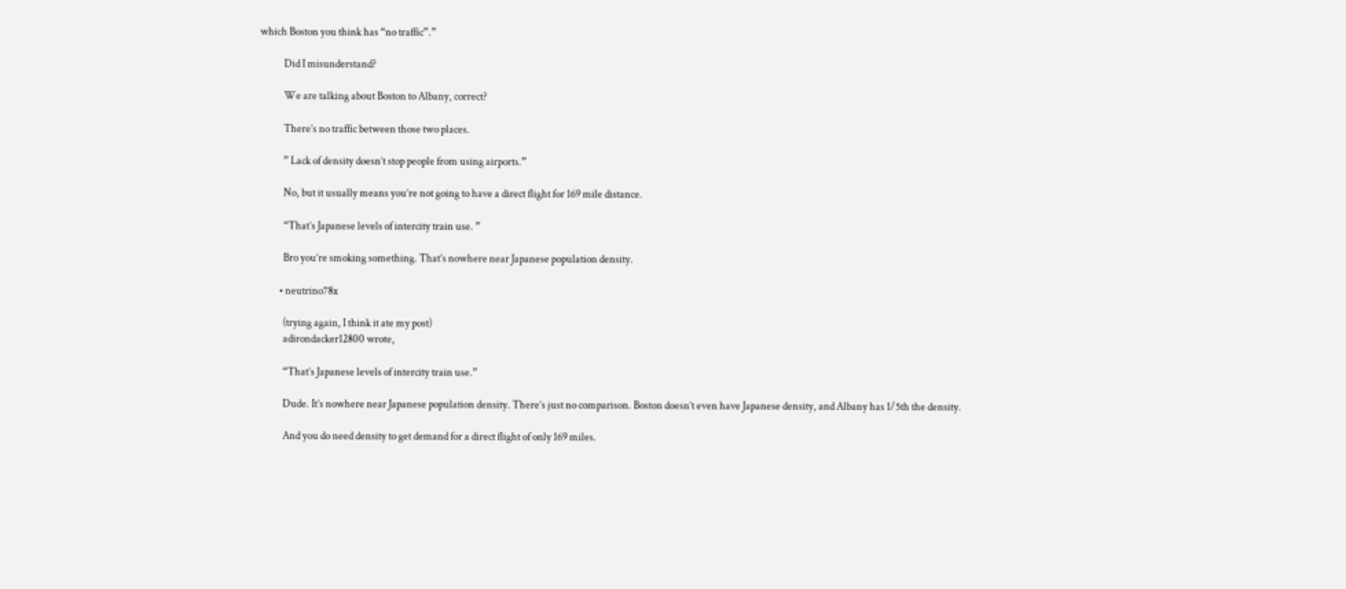which Boston you think has “no traffic”.”

            Did I misunderstand?

            We are talking about Boston to Albany, correct?

            There’s no traffic between those two places.

            ” Lack of density doesn’t stop people from using airports.”

            No, but it usually means you’re not going to have a direct flight for 169 mile distance.

            “That’s Japanese levels of intercity train use. ”

            Bro you’re smoking something. That’s nowhere near Japanese population density.

          • neutrino78x

            (trying again, I think it ate my post)
            adirondacker12800 wrote,

            “That’s Japanese levels of intercity train use.”

            Dude. It’s nowhere near Japanese population density. There’s just no comparison. Boston doesn’t even have Japanese density, and Albany has 1/5th the density.

            And you do need density to get demand for a direct flight of only 169 miles.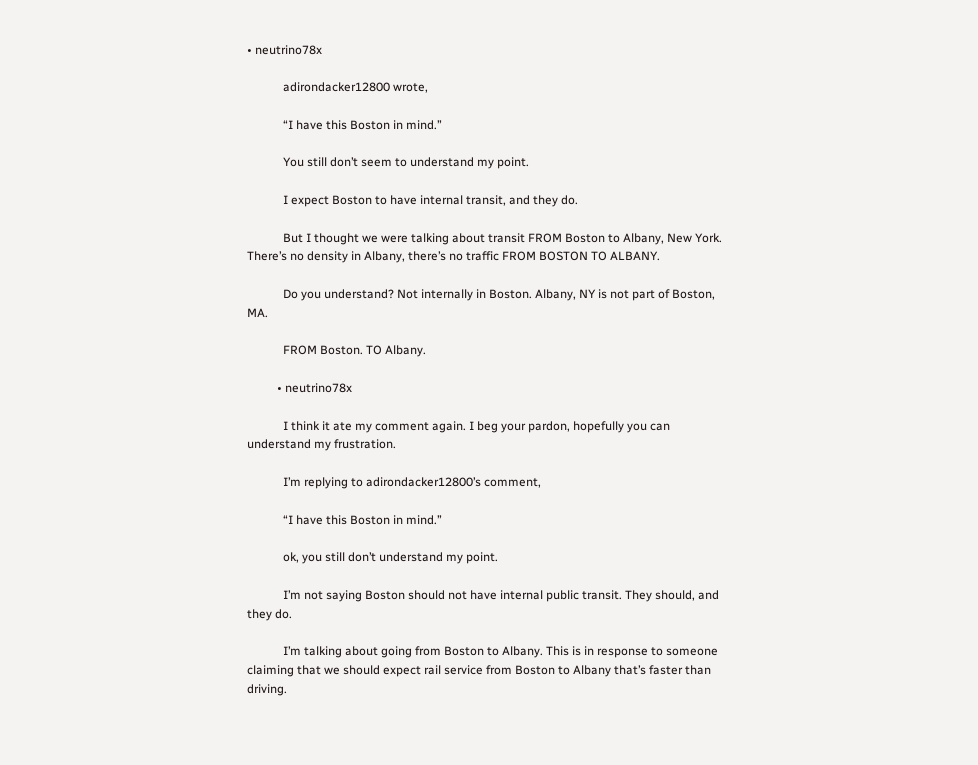• neutrino78x

            adirondacker12800 wrote,

            “I have this Boston in mind.”

            You still don’t seem to understand my point.

            I expect Boston to have internal transit, and they do.

            But I thought we were talking about transit FROM Boston to Albany, New York. There’s no density in Albany, there’s no traffic FROM BOSTON TO ALBANY.

            Do you understand? Not internally in Boston. Albany, NY is not part of Boston, MA.

            FROM Boston. TO Albany.

          • neutrino78x

            I think it ate my comment again. I beg your pardon, hopefully you can understand my frustration.

            I’m replying to adirondacker12800’s comment,

            “I have this Boston in mind.”

            ok, you still don’t understand my point.

            I’m not saying Boston should not have internal public transit. They should, and they do.

            I’m talking about going from Boston to Albany. This is in response to someone claiming that we should expect rail service from Boston to Albany that’s faster than driving.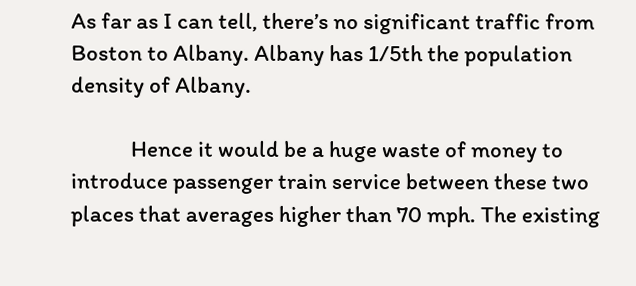As far as I can tell, there’s no significant traffic from Boston to Albany. Albany has 1/5th the population density of Albany.

            Hence it would be a huge waste of money to introduce passenger train service between these two places that averages higher than 70 mph. The existing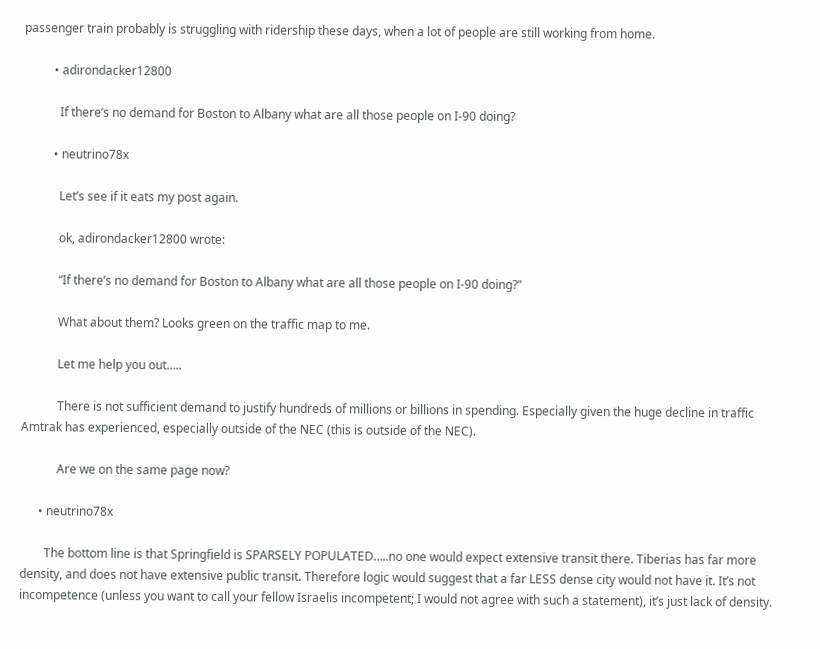passenger train probably is struggling with ridership these days, when a lot of people are still working from home.

          • adirondacker12800

            If there’s no demand for Boston to Albany what are all those people on I-90 doing?

          • neutrino78x

            Let’s see if it eats my post again.

            ok, adirondacker12800 wrote:

            “If there’s no demand for Boston to Albany what are all those people on I-90 doing?”

            What about them? Looks green on the traffic map to me.

            Let me help you out…..

            There is not sufficient demand to justify hundreds of millions or billions in spending. Especially given the huge decline in traffic Amtrak has experienced, especially outside of the NEC (this is outside of the NEC).

            Are we on the same page now?

      • neutrino78x

        The bottom line is that Springfield is SPARSELY POPULATED…..no one would expect extensive transit there. Tiberias has far more density, and does not have extensive public transit. Therefore logic would suggest that a far LESS dense city would not have it. It’s not incompetence (unless you want to call your fellow Israelis incompetent; I would not agree with such a statement), it’s just lack of density.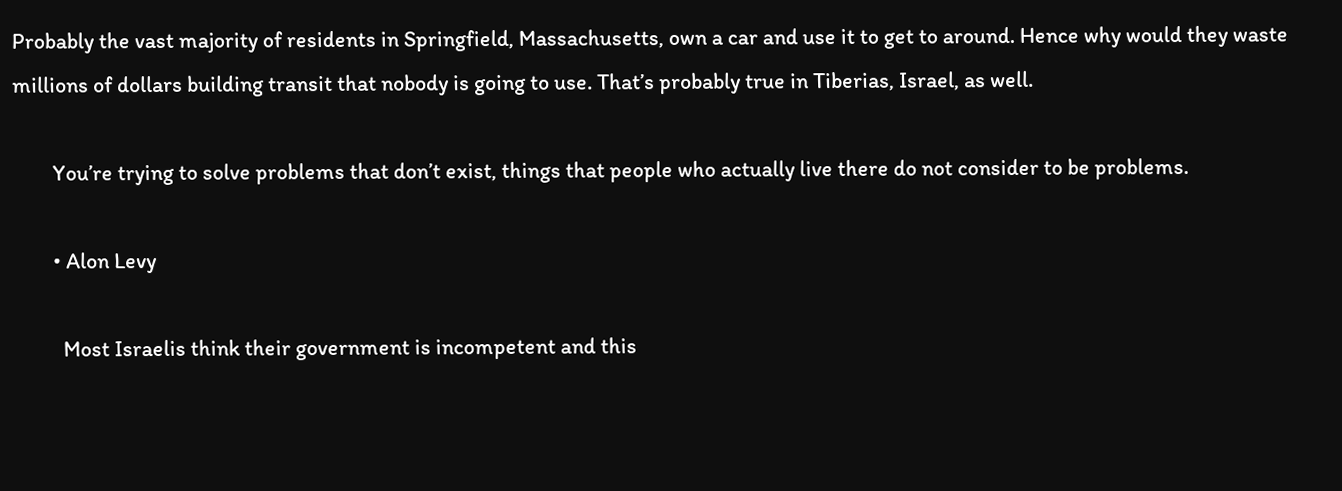Probably the vast majority of residents in Springfield, Massachusetts, own a car and use it to get to around. Hence why would they waste millions of dollars building transit that nobody is going to use. That’s probably true in Tiberias, Israel, as well.

        You’re trying to solve problems that don’t exist, things that people who actually live there do not consider to be problems.

        • Alon Levy

          Most Israelis think their government is incompetent and this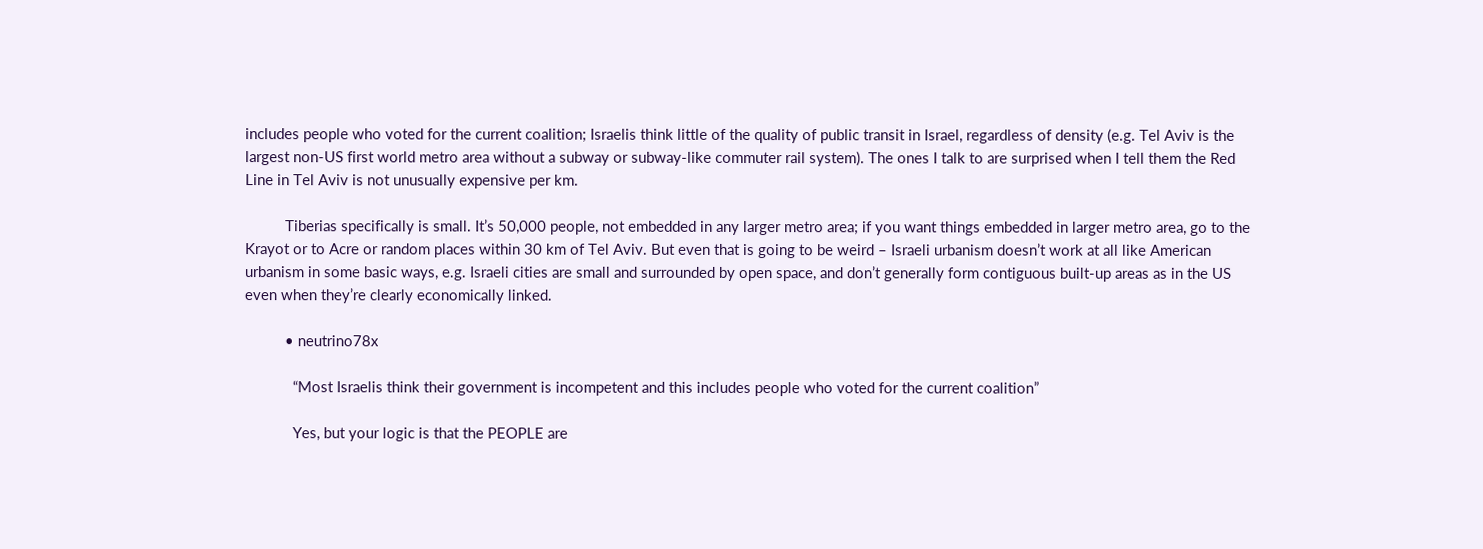includes people who voted for the current coalition; Israelis think little of the quality of public transit in Israel, regardless of density (e.g. Tel Aviv is the largest non-US first world metro area without a subway or subway-like commuter rail system). The ones I talk to are surprised when I tell them the Red Line in Tel Aviv is not unusually expensive per km.

          Tiberias specifically is small. It’s 50,000 people, not embedded in any larger metro area; if you want things embedded in larger metro area, go to the Krayot or to Acre or random places within 30 km of Tel Aviv. But even that is going to be weird – Israeli urbanism doesn’t work at all like American urbanism in some basic ways, e.g. Israeli cities are small and surrounded by open space, and don’t generally form contiguous built-up areas as in the US even when they’re clearly economically linked.

          • neutrino78x

            “Most Israelis think their government is incompetent and this includes people who voted for the current coalition”

            Yes, but your logic is that the PEOPLE are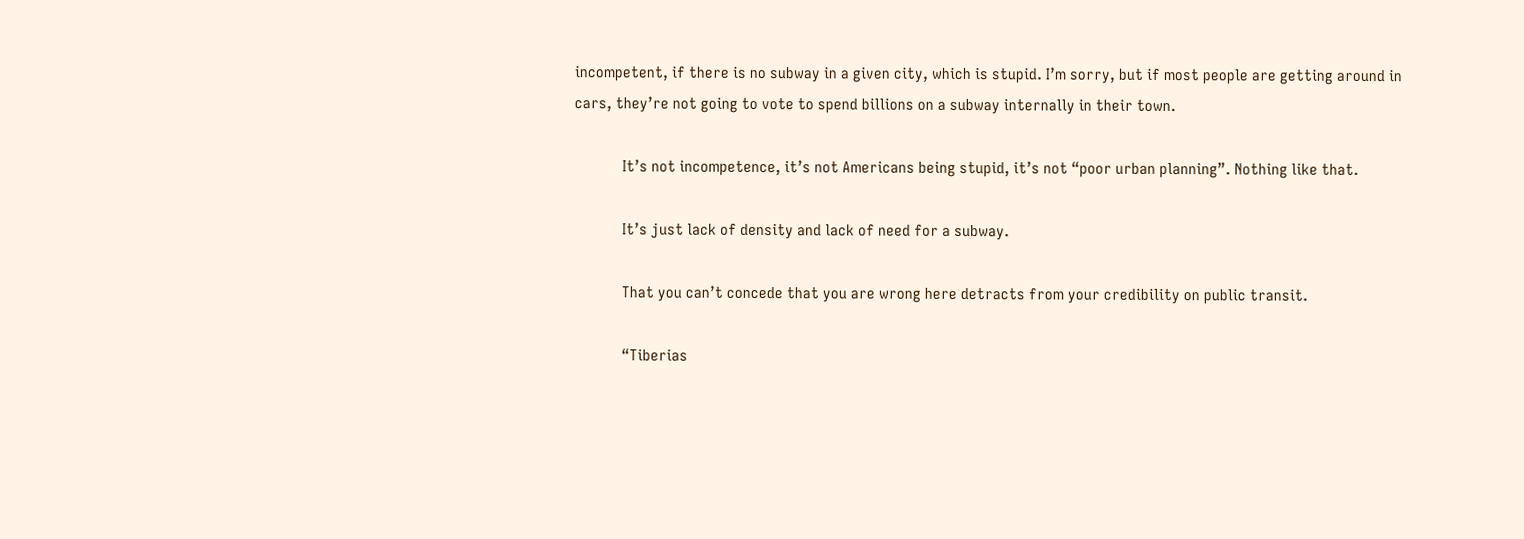incompetent, if there is no subway in a given city, which is stupid. I’m sorry, but if most people are getting around in cars, they’re not going to vote to spend billions on a subway internally in their town.

            It’s not incompetence, it’s not Americans being stupid, it’s not “poor urban planning”. Nothing like that.

            It’s just lack of density and lack of need for a subway.

            That you can’t concede that you are wrong here detracts from your credibility on public transit.

            “Tiberias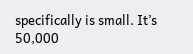specifically is small. It’s 50,000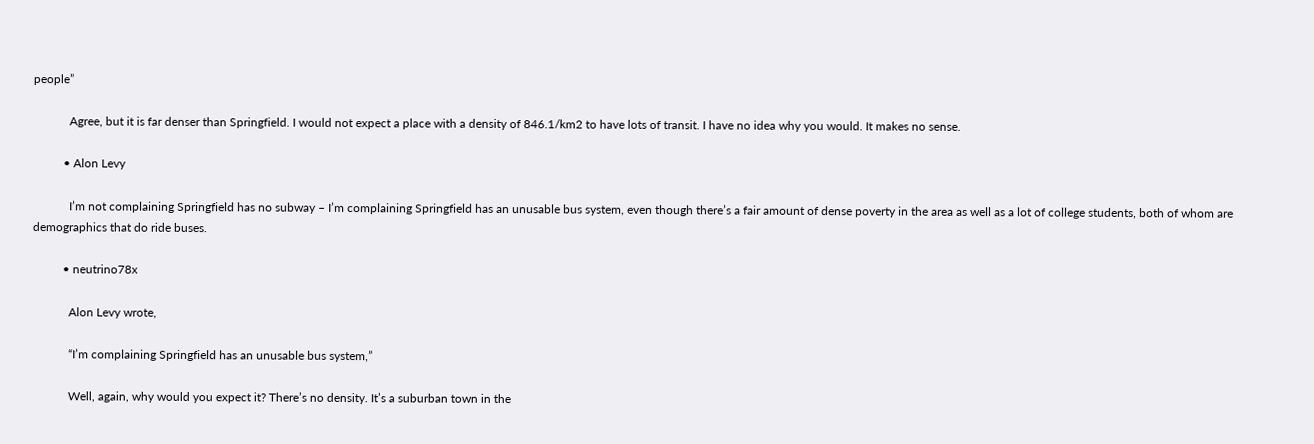people”

            Agree, but it is far denser than Springfield. I would not expect a place with a density of 846.1/km2 to have lots of transit. I have no idea why you would. It makes no sense.

          • Alon Levy

            I’m not complaining Springfield has no subway – I’m complaining Springfield has an unusable bus system, even though there’s a fair amount of dense poverty in the area as well as a lot of college students, both of whom are demographics that do ride buses.

          • neutrino78x

            Alon Levy wrote,

            “I’m complaining Springfield has an unusable bus system,”

            Well, again, why would you expect it? There’s no density. It’s a suburban town in the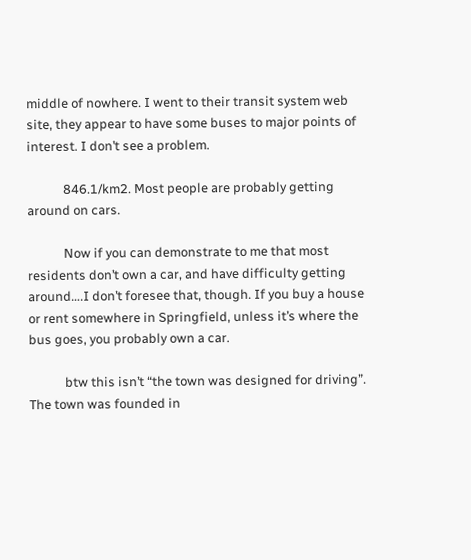middle of nowhere. I went to their transit system web site, they appear to have some buses to major points of interest. I don’t see a problem.

            846.1/km2. Most people are probably getting around on cars.

            Now if you can demonstrate to me that most residents don’t own a car, and have difficulty getting around….I don’t foresee that, though. If you buy a house or rent somewhere in Springfield, unless it’s where the bus goes, you probably own a car.

            btw this isn’t “the town was designed for driving”. The town was founded in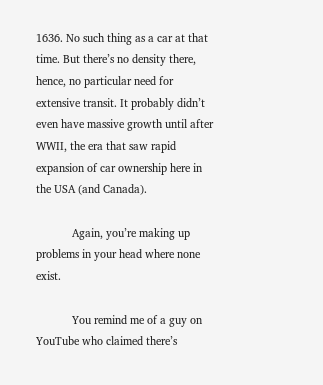1636. No such thing as a car at that time. But there’s no density there, hence, no particular need for extensive transit. It probably didn’t even have massive growth until after WWII, the era that saw rapid expansion of car ownership here in the USA (and Canada).

            Again, you’re making up problems in your head where none exist.

            You remind me of a guy on YouTube who claimed there’s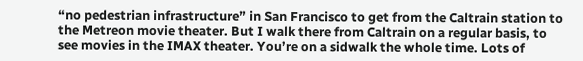“no pedestrian infrastructure” in San Francisco to get from the Caltrain station to the Metreon movie theater. But I walk there from Caltrain on a regular basis, to see movies in the IMAX theater. You’re on a sidwalk the whole time. Lots of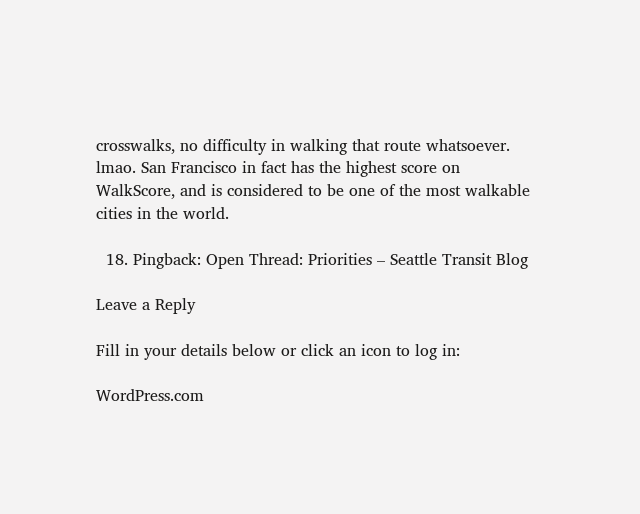crosswalks, no difficulty in walking that route whatsoever. lmao. San Francisco in fact has the highest score on WalkScore, and is considered to be one of the most walkable cities in the world.

  18. Pingback: Open Thread: Priorities – Seattle Transit Blog

Leave a Reply

Fill in your details below or click an icon to log in:

WordPress.com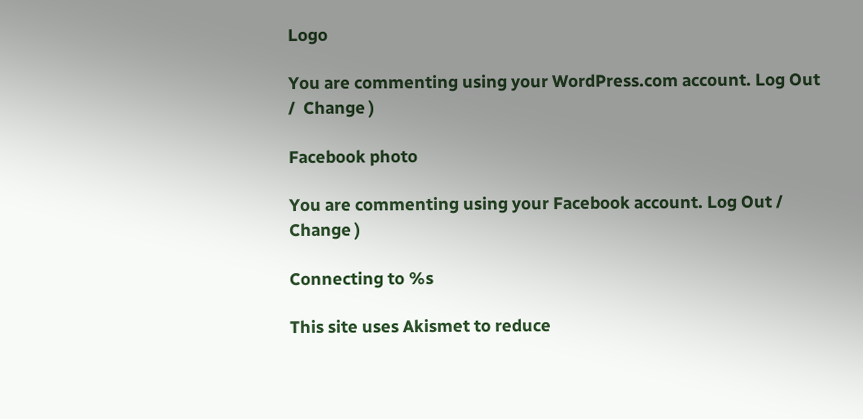Logo

You are commenting using your WordPress.com account. Log Out /  Change )

Facebook photo

You are commenting using your Facebook account. Log Out /  Change )

Connecting to %s

This site uses Akismet to reduce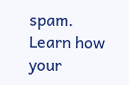spam. Learn how your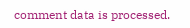comment data is processed.